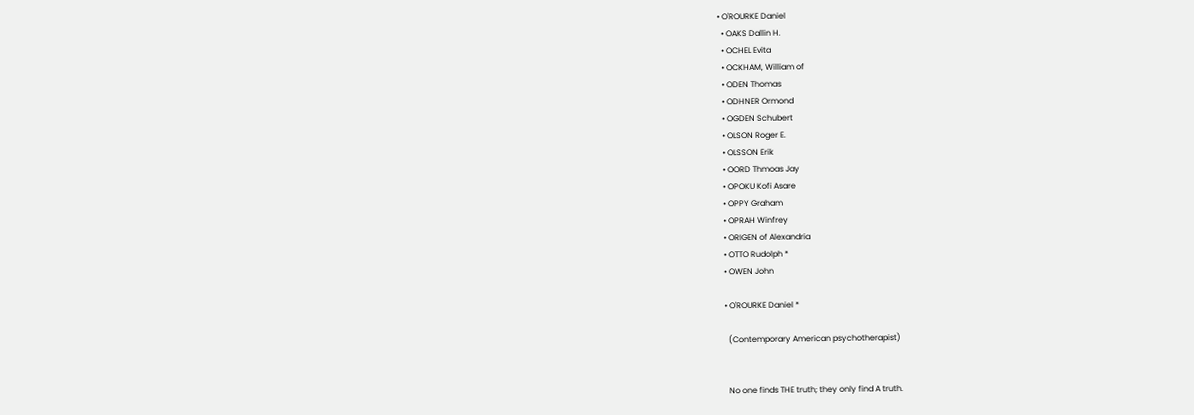• O'ROURKE Daniel
  • OAKS Dallin H.
  • OCHEL Evita
  • OCKHAM, William of
  • ODEN Thomas
  • ODHNER Ormond
  • OGDEN Schubert
  • OLSON Roger E.
  • OLSSON Erik
  • OORD Thmoas Jay
  • OPOKU Kofi Asare
  • OPPY Graham
  • OPRAH Winfrey
  • ORIGEN of Alexandria
  • OTTO Rudolph *
  • OWEN John

  • O'ROURKE Daniel *

    (Contemporary American psychotherapist)


    No one finds THE truth; they only find A truth.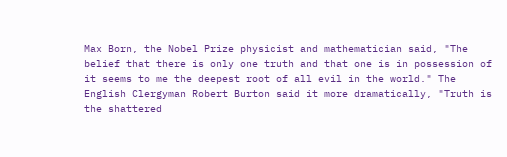Max Born, the Nobel Prize physicist and mathematician said, "The belief that there is only one truth and that one is in possession of it seems to me the deepest root of all evil in the world." The English Clergyman Robert Burton said it more dramatically, "Truth is the shattered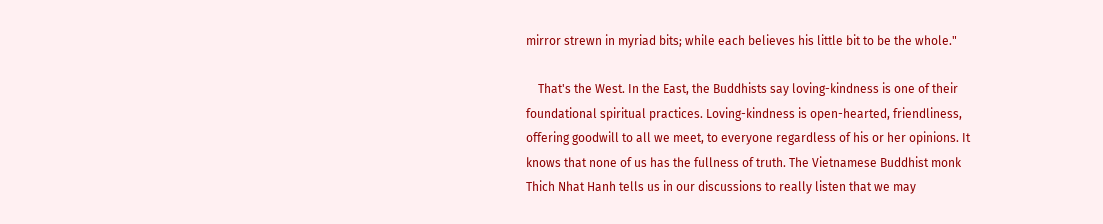mirror strewn in myriad bits; while each believes his little bit to be the whole."

    That's the West. In the East, the Buddhists say loving-kindness is one of their foundational spiritual practices. Loving-kindness is open-hearted, friendliness, offering goodwill to all we meet, to everyone regardless of his or her opinions. It knows that none of us has the fullness of truth. The Vietnamese Buddhist monk Thich Nhat Hanh tells us in our discussions to really listen that we may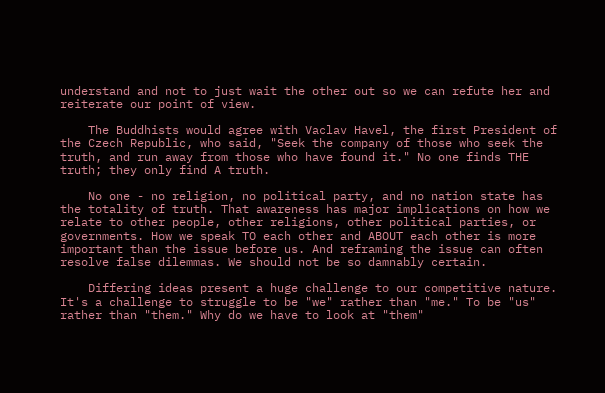understand and not to just wait the other out so we can refute her and reiterate our point of view.

    The Buddhists would agree with Vaclav Havel, the first President of the Czech Republic, who said, "Seek the company of those who seek the truth, and run away from those who have found it." No one finds THE truth; they only find A truth.

    No one - no religion, no political party, and no nation state has the totality of truth. That awareness has major implications on how we relate to other people, other religions, other political parties, or governments. How we speak TO each other and ABOUT each other is more important than the issue before us. And reframing the issue can often resolve false dilemmas. We should not be so damnably certain.

    Differing ideas present a huge challenge to our competitive nature. It's a challenge to struggle to be "we" rather than "me." To be "us" rather than "them." Why do we have to look at "them"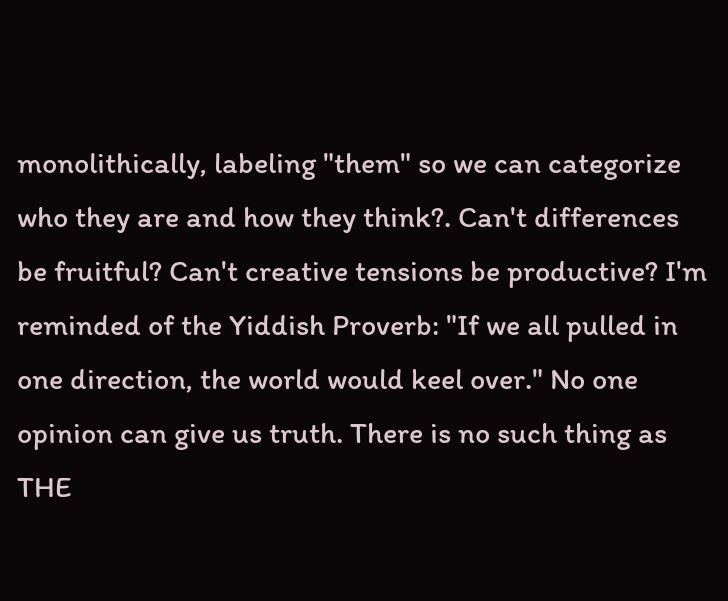monolithically, labeling "them" so we can categorize who they are and how they think?. Can't differences be fruitful? Can't creative tensions be productive? I'm reminded of the Yiddish Proverb: "If we all pulled in one direction, the world would keel over." No one opinion can give us truth. There is no such thing as THE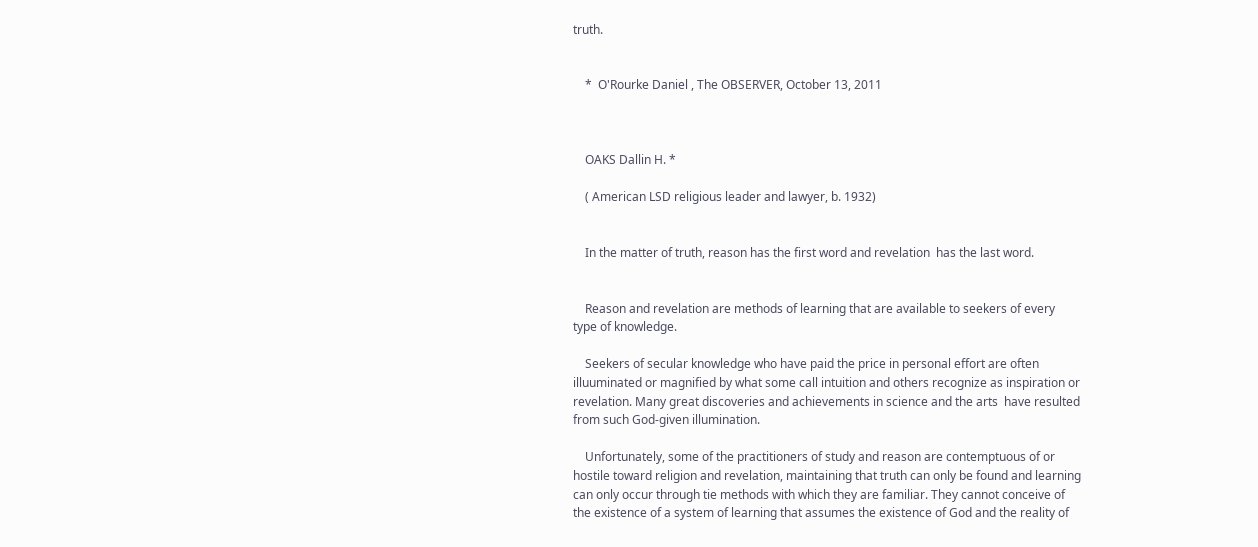truth.


    *  O'Rourke Daniel , The OBSERVER, October 13, 2011



    OAKS Dallin H. *

    ( American LSD religious leader and lawyer, b. 1932)


    In the matter of truth, reason has the first word and revelation  has the last word.


    Reason and revelation are methods of learning that are available to seekers of every type of knowledge.

    Seekers of secular knowledge who have paid the price in personal effort are often illuuminated or magnified by what some call intuition and others recognize as inspiration or revelation. Many great discoveries and achievements in science and the arts  have resulted from such God-given illumination.

    Unfortunately, some of the practitioners of study and reason are contemptuous of or hostile toward religion and revelation, maintaining that truth can only be found and learning can only occur through tie methods with which they are familiar. They cannot conceive of the existence of a system of learning that assumes the existence of God and the reality of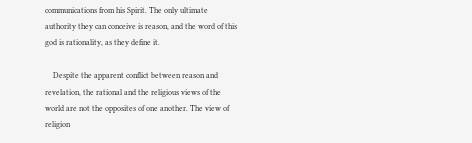communications from his Spirit. The only ultimate authority they can conceive is reason, and the word of this god is rationality, as they define it.

    Despite the apparent conflict between reason and revelation, the rational and the religious views of the world are not the opposites of one another. The view of religion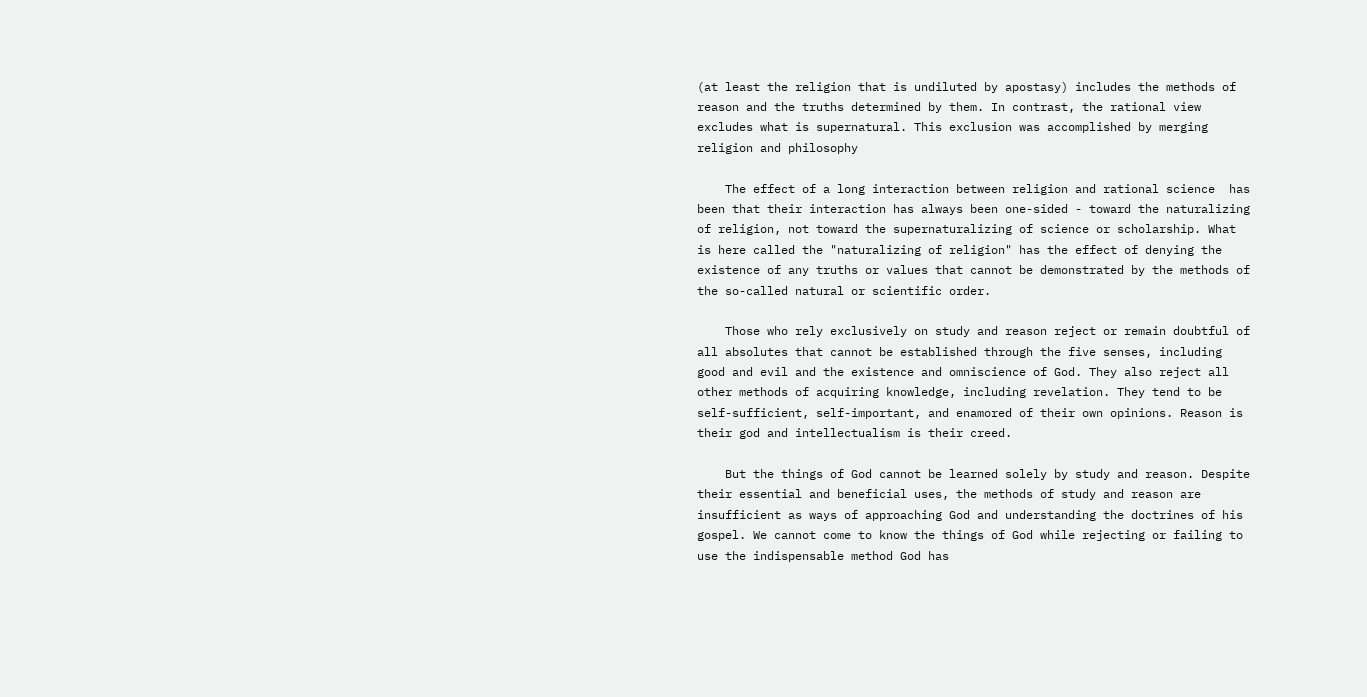(at least the religion that is undiluted by apostasy) includes the methods of reason and the truths determined by them. In contrast, the rational view excludes what is supernatural. This exclusion was accomplished by merging religion and philosophy

    The effect of a long interaction between religion and rational science  has been that their interaction has always been one-sided - toward the naturalizing of religion, not toward the supernaturalizing of science or scholarship. What is here called the "naturalizing of religion" has the effect of denying the existence of any truths or values that cannot be demonstrated by the methods of the so-called natural or scientific order.

    Those who rely exclusively on study and reason reject or remain doubtful of all absolutes that cannot be established through the five senses, including good and evil and the existence and omniscience of God. They also reject all other methods of acquiring knowledge, including revelation. They tend to be self-sufficient, self-important, and enamored of their own opinions. Reason is their god and intellectualism is their creed.

    But the things of God cannot be learned solely by study and reason. Despite their essential and beneficial uses, the methods of study and reason are insufficient as ways of approaching God and understanding the doctrines of his gospel. We cannot come to know the things of God while rejecting or failing to use the indispensable method God has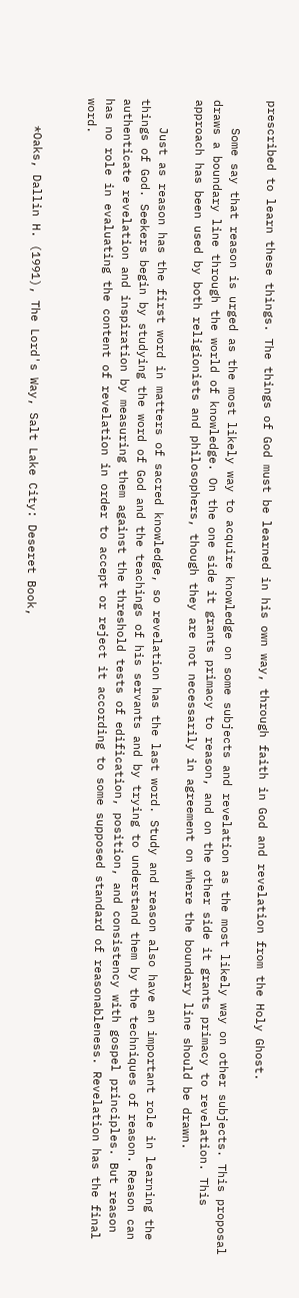prescribed to learn these things. The things of God must be learned in his own way, through faith in God and revelation from the Holy Ghost.

    Some say that reason is urged as the most likely way to acquire knowledge on some subjects and revelation as the most likely way on other subjects. This proposal draws a boundary line through the world of knowledge. On the one side it grants primacy to reason, and on the other side it grants primacy to revelation. This approach has been used by both religionists and philosophers, though they are not necessarily in agreement on where the boundary line should be drawn.

    Just as reason has the first word in matters of sacred knowledge, so revelation has the last word. Study and reason also have an important role in learning the things of God. Seekers begin by studying the word of God and the teachings of his servants and by trying to understand them by the techniques of reason. Reason can authenticate revelation and inspiration by measuring them against the threshold tests of edification, position, and consistency with gospel principles. But reason has no role in evaluating the content of revelation in order to accept or reject it according to some supposed standard of reasonableness. Revelation has the final word.


    *Oaks, Dallin H. (1991), The Lord's Way, Salt Lake City: Deseret Book,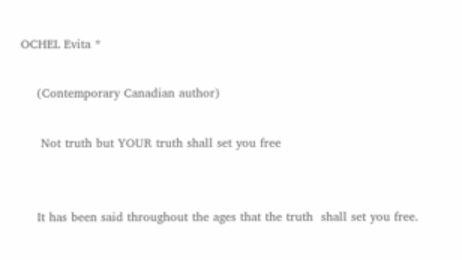OCHEL Evita *

    (Contemporary Canadian author)

     Not truth but YOUR truth shall set you free


    It has been said throughout the ages that the truth  shall set you free.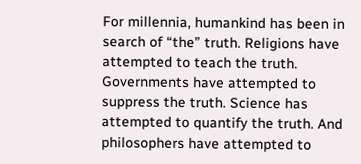For millennia, humankind has been in search of “the” truth. Religions have attempted to teach the truth. Governments have attempted to suppress the truth. Science has attempted to quantify the truth. And philosophers have attempted to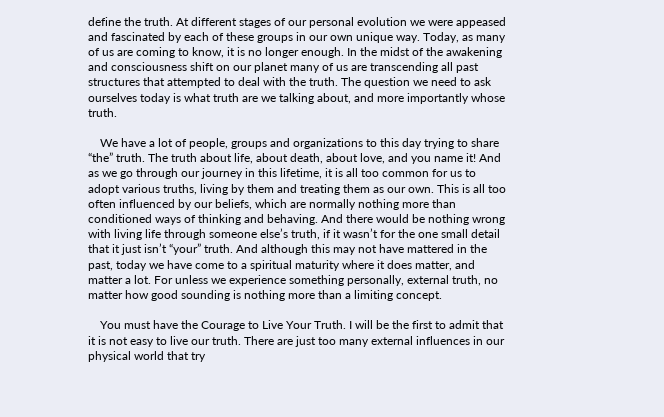define the truth. At different stages of our personal evolution we were appeased and fascinated by each of these groups in our own unique way. Today, as many of us are coming to know, it is no longer enough. In the midst of the awakening and consciousness shift on our planet many of us are transcending all past structures that attempted to deal with the truth. The question we need to ask ourselves today is what truth are we talking about, and more importantly whose truth.

    We have a lot of people, groups and organizations to this day trying to share “the” truth. The truth about life, about death, about love, and you name it! And as we go through our journey in this lifetime, it is all too common for us to adopt various truths, living by them and treating them as our own. This is all too often influenced by our beliefs, which are normally nothing more than conditioned ways of thinking and behaving. And there would be nothing wrong with living life through someone else’s truth, if it wasn’t for the one small detail that it just isn’t “your” truth. And although this may not have mattered in the past, today we have come to a spiritual maturity where it does matter, and matter a lot. For unless we experience something personally, external truth, no matter how good sounding is nothing more than a limiting concept.

    You must have the Courage to Live Your Truth. I will be the first to admit that it is not easy to live our truth. There are just too many external influences in our physical world that try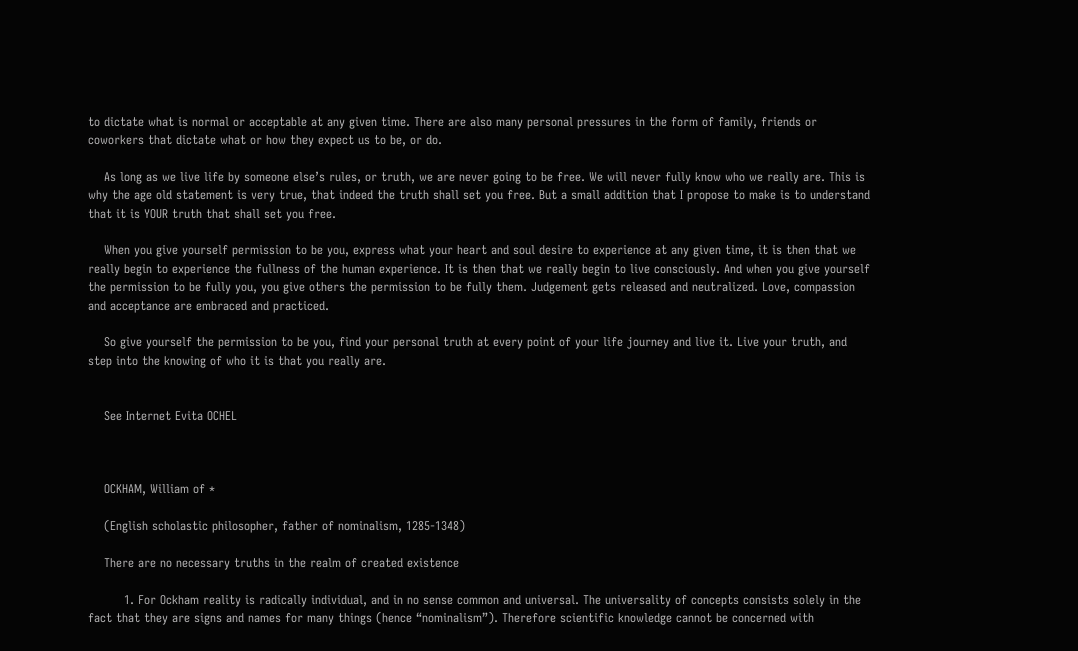to dictate what is normal or acceptable at any given time. There are also many personal pressures in the form of family, friends or coworkers that dictate what or how they expect us to be, or do.

    As long as we live life by someone else’s rules, or truth, we are never going to be free. We will never fully know who we really are. This is why the age old statement is very true, that indeed the truth shall set you free. But a small addition that I propose to make is to understand that it is YOUR truth that shall set you free.

    When you give yourself permission to be you, express what your heart and soul desire to experience at any given time, it is then that we really begin to experience the fullness of the human experience. It is then that we really begin to live consciously. And when you give yourself the permission to be fully you, you give others the permission to be fully them. Judgement gets released and neutralized. Love, compassion and acceptance are embraced and practiced.

    So give yourself the permission to be you, find your personal truth at every point of your life journey and live it. Live your truth, and step into the knowing of who it is that you really are.


    See Internet Evita OCHEL



    OCKHAM, William of *

    (English scholastic philosopher, father of nominalism, 1285-1348)

    There are no necessary truths in the realm of created existence

         1. For Ockham reality is radically individual, and in no sense common and universal. The universality of concepts consists solely in the fact that they are signs and names for many things (hence “nominalism”). Therefore scientific knowledge cannot be concerned with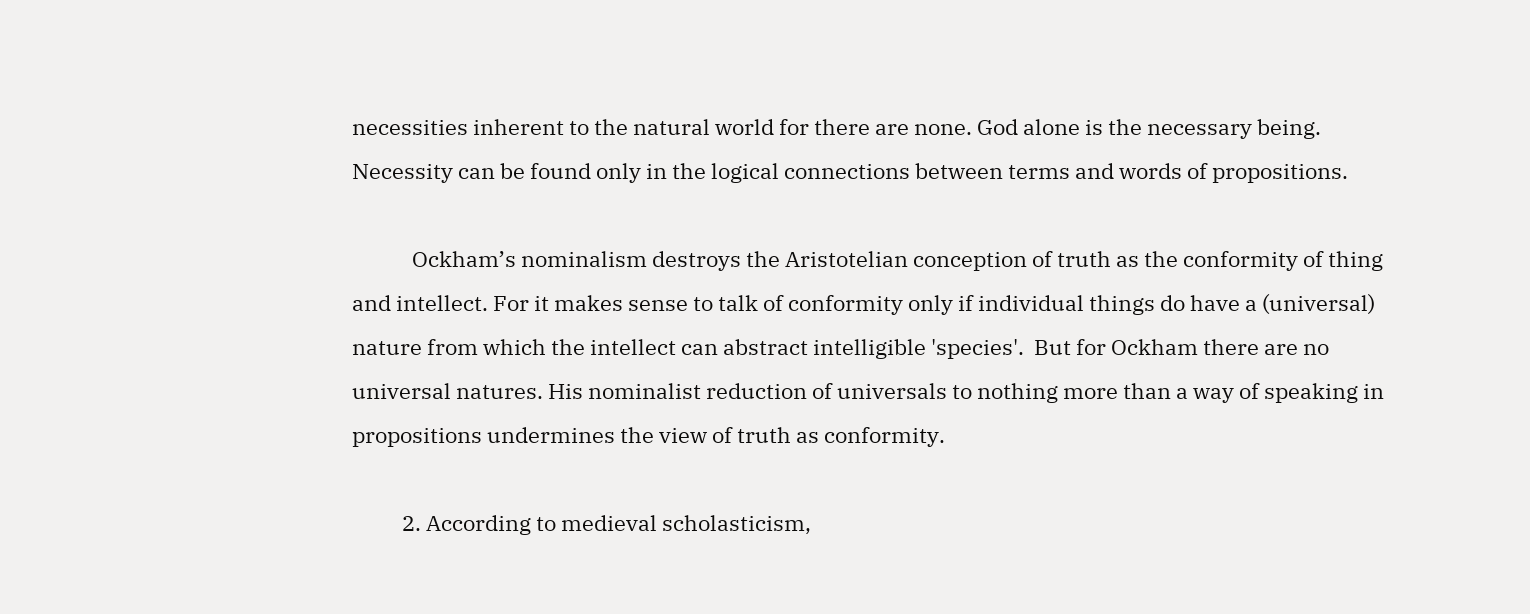necessities inherent to the natural world for there are none. God alone is the necessary being. Necessity can be found only in the logical connections between terms and words of propositions.

            Ockham’s nominalism destroys the Aristotelian conception of truth as the conformity of thing and intellect. For it makes sense to talk of conformity only if individual things do have a (universal) nature from which the intellect can abstract intelligible 'species'.  But for Ockham there are no universal natures. His nominalist reduction of universals to nothing more than a way of speaking in propositions undermines the view of truth as conformity.

          2. According to medieval scholasticism,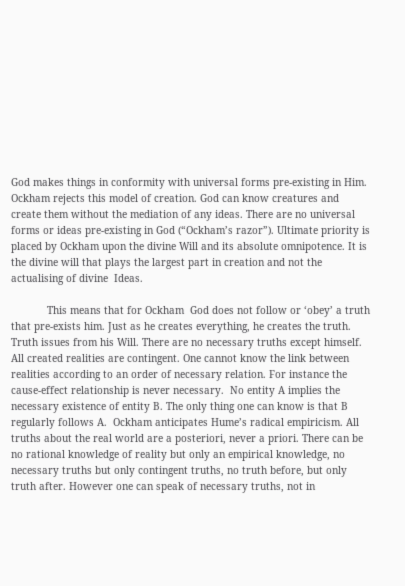God makes things in conformity with universal forms pre-existing in Him. Ockham rejects this model of creation. God can know creatures and create them without the mediation of any ideas. There are no universal forms or ideas pre-existing in God (“Ockham’s razor”). Ultimate priority is placed by Ockham upon the divine Will and its absolute omnipotence. It is the divine will that plays the largest part in creation and not the actualising of divine  Ideas.

            This means that for Ockham  God does not follow or ‘obey’ a truth that pre-exists him. Just as he creates everything, he creates the truth. Truth issues from his Will. There are no necessary truths except himself. All created realities are contingent. One cannot know the link between realities according to an order of necessary relation. For instance the cause-effect relationship is never necessary.  No entity A implies the necessary existence of entity B. The only thing one can know is that B regularly follows A.  Ockham anticipates Hume’s radical empiricism. All truths about the real world are a posteriori, never a priori. There can be no rational knowledge of reality but only an empirical knowledge, no necessary truths but only contingent truths, no truth before, but only truth after. However one can speak of necessary truths, not in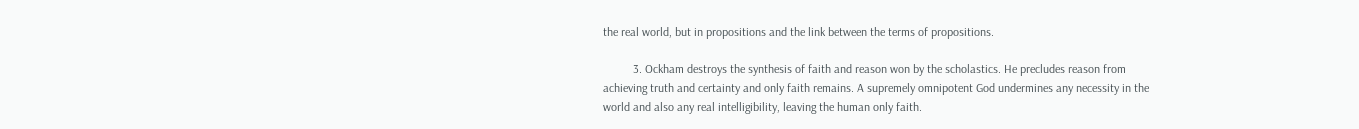the real world, but in propositions and the link between the terms of propositions.

          3. Ockham destroys the synthesis of faith and reason won by the scholastics. He precludes reason from achieving truth and certainty and only faith remains. A supremely omnipotent God undermines any necessity in the world and also any real intelligibility, leaving the human only faith.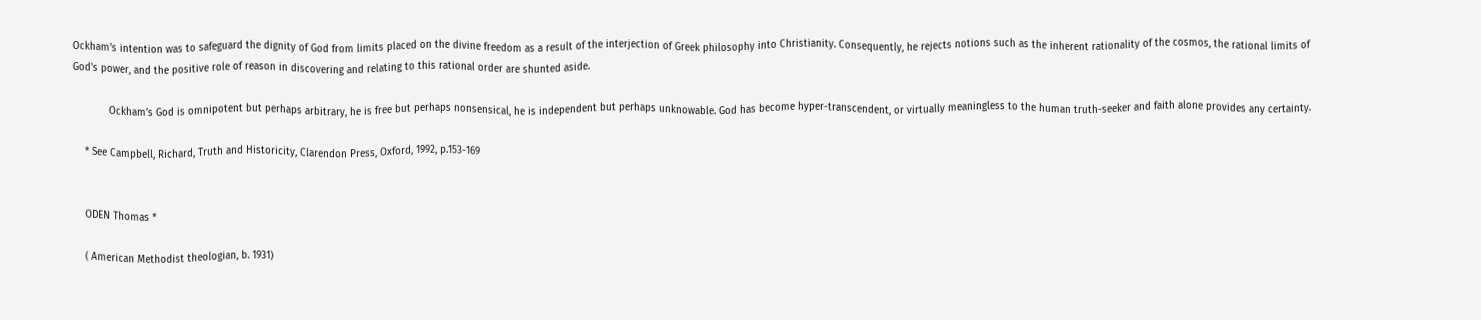Ockham's intention was to safeguard the dignity of God from limits placed on the divine freedom as a result of the interjection of Greek philosophy into Christianity. Consequently, he rejects notions such as the inherent rationality of the cosmos, the rational limits of God's power, and the positive role of reason in discovering and relating to this rational order are shunted aside.

            Ockham’s God is omnipotent but perhaps arbitrary, he is free but perhaps nonsensical, he is independent but perhaps unknowable. God has become hyper-transcendent, or virtually meaningless to the human truth-seeker and faith alone provides any certainty.

    * See Campbell, Richard, Truth and Historicity, Clarendon Press, Oxford, 1992, p.153-169


    ODEN Thomas *

    ( American Methodist theologian, b. 1931)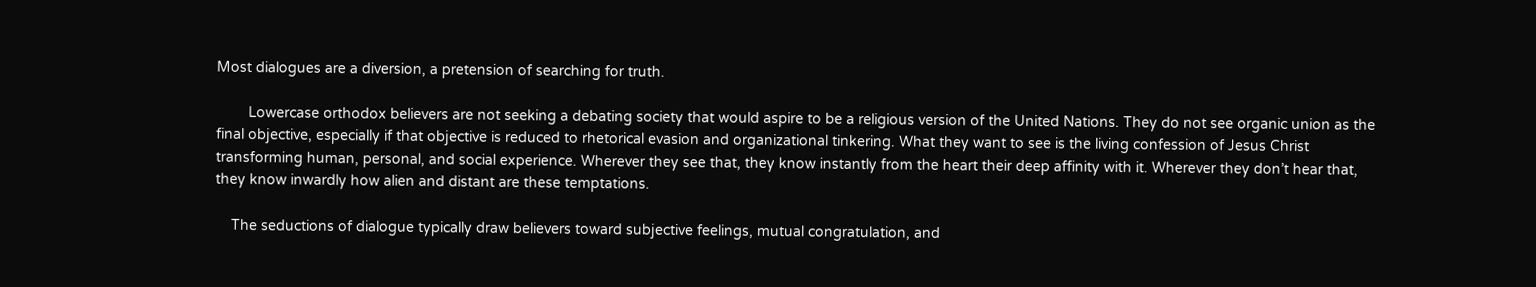Most dialogues are a diversion, a pretension of searching for truth.

        Lowercase orthodox believers are not seeking a debating society that would aspire to be a religious version of the United Nations. They do not see organic union as the final objective, especially if that objective is reduced to rhetorical evasion and organizational tinkering. What they want to see is the living confession of Jesus Christ transforming human, personal, and social experience. Wherever they see that, they know instantly from the heart their deep affinity with it. Wherever they don’t hear that, they know inwardly how alien and distant are these temptations.

    The seductions of dialogue typically draw believers toward subjective feelings, mutual congratulation, and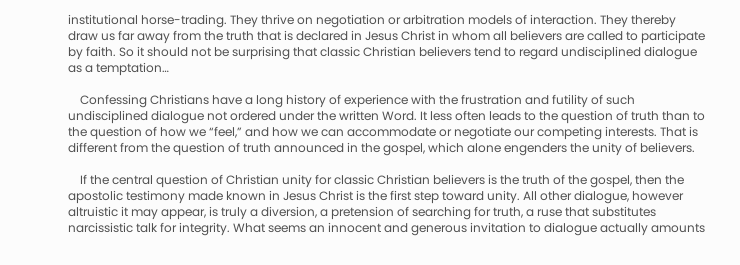institutional horse-trading. They thrive on negotiation or arbitration models of interaction. They thereby draw us far away from the truth that is declared in Jesus Christ in whom all believers are called to participate by faith. So it should not be surprising that classic Christian believers tend to regard undisciplined dialogue as a temptation…

    Confessing Christians have a long history of experience with the frustration and futility of such undisciplined dialogue not ordered under the written Word. It less often leads to the question of truth than to the question of how we “feel,” and how we can accommodate or negotiate our competing interests. That is different from the question of truth announced in the gospel, which alone engenders the unity of believers.

    If the central question of Christian unity for classic Christian believers is the truth of the gospel, then the apostolic testimony made known in Jesus Christ is the first step toward unity. All other dialogue, however altruistic it may appear, is truly a diversion, a pretension of searching for truth, a ruse that substitutes narcissistic talk for integrity. What seems an innocent and generous invitation to dialogue actually amounts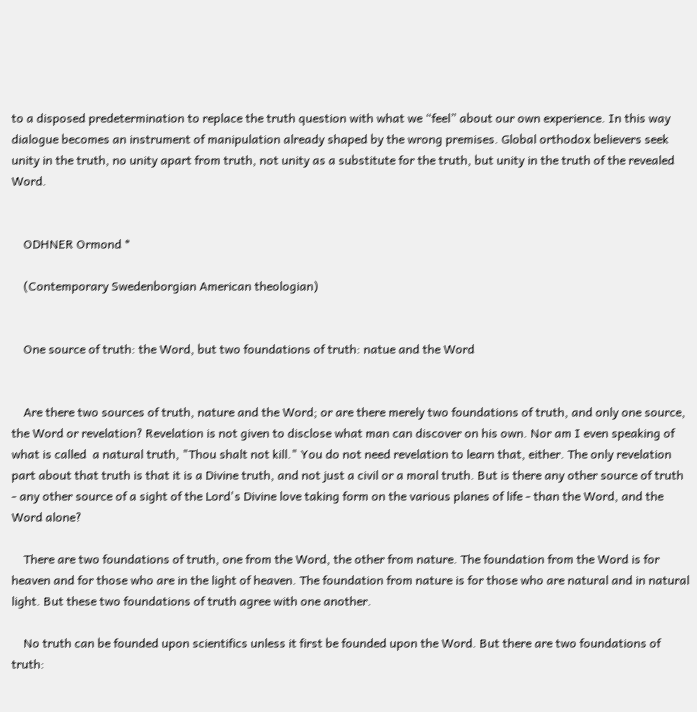to a disposed predetermination to replace the truth question with what we “feel” about our own experience. In this way dialogue becomes an instrument of manipulation already shaped by the wrong premises. Global orthodox believers seek unity in the truth, no unity apart from truth, not unity as a substitute for the truth, but unity in the truth of the revealed Word.


    ODHNER Ormond *

    (Contemporary Swedenborgian American theologian)


    One source of truth: the Word, but two foundations of truth: natue and the Word


    Are there two sources of truth, nature and the Word; or are there merely two foundations of truth, and only one source, the Word or revelation? Revelation is not given to disclose what man can discover on his own. Nor am I even speaking of what is called  a natural truth, "Thou shalt not kill." You do not need revelation to learn that, either. The only revelation part about that truth is that it is a Divine truth, and not just a civil or a moral truth. But is there any other source of truth - any other source of a sight of the Lord's Divine love taking form on the various planes of life - than the Word, and the Word alone?

    There are two foundations of truth, one from the Word, the other from nature. The foundation from the Word is for heaven and for those who are in the light of heaven. The foundation from nature is for those who are natural and in natural light. But these two foundations of truth agree with one another.

    No truth can be founded upon scientifics unless it first be founded upon the Word. But there are two foundations of truth: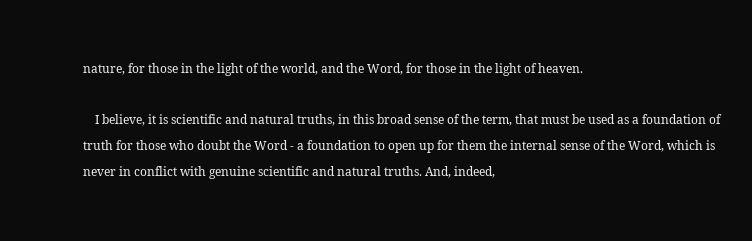nature, for those in the light of the world, and the Word, for those in the light of heaven.

    I believe, it is scientific and natural truths, in this broad sense of the term, that must be used as a foundation of truth for those who doubt the Word - a foundation to open up for them the internal sense of the Word, which is never in conflict with genuine scientific and natural truths. And, indeed,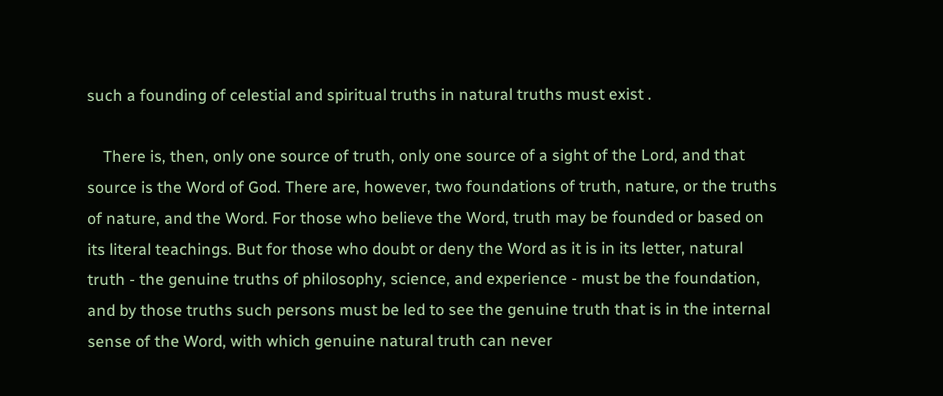such a founding of celestial and spiritual truths in natural truths must exist .

    There is, then, only one source of truth, only one source of a sight of the Lord, and that source is the Word of God. There are, however, two foundations of truth, nature, or the truths of nature, and the Word. For those who believe the Word, truth may be founded or based on its literal teachings. But for those who doubt or deny the Word as it is in its letter, natural truth - the genuine truths of philosophy, science, and experience - must be the foundation, and by those truths such persons must be led to see the genuine truth that is in the internal sense of the Word, with which genuine natural truth can never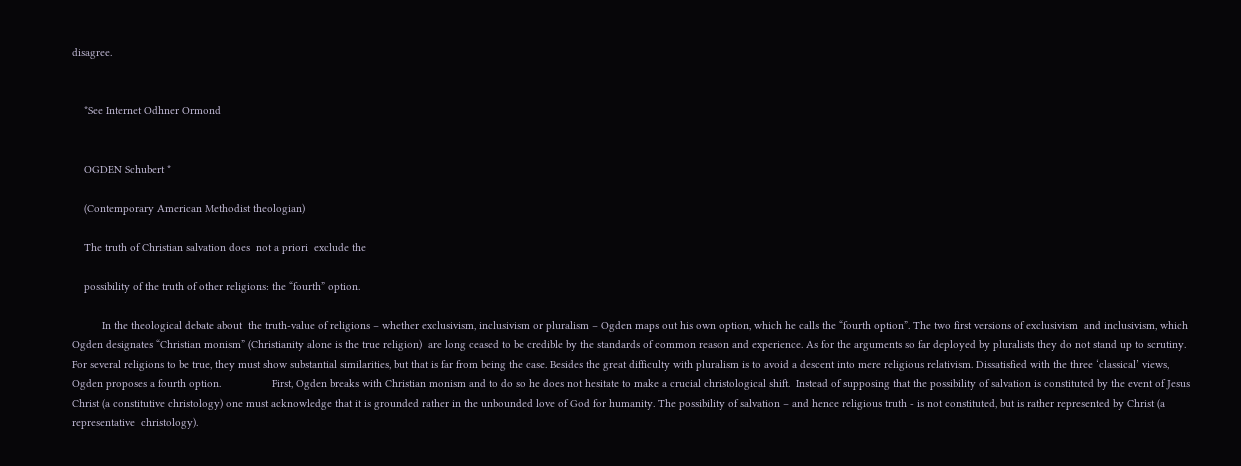disagree.


    *See Internet Odhner Ormond


    OGDEN Schubert *

    (Contemporary American Methodist theologian)

    The truth of Christian salvation does  not a priori  exclude the

    possibility of the truth of other religions: the “fourth” option.

          In the theological debate about  the truth-value of religions – whether exclusivism, inclusivism or pluralism – Ogden maps out his own option, which he calls the “fourth option”. The two first versions of exclusivism  and inclusivism, which Ogden designates “Christian monism” (Christianity alone is the true religion)  are long ceased to be credible by the standards of common reason and experience. As for the arguments so far deployed by pluralists they do not stand up to scrutiny. For several religions to be true, they must show substantial similarities, but that is far from being the case. Besides the great difficulty with pluralism is to avoid a descent into mere religious relativism. Dissatisfied with the three ‘classical’ views,  Ogden proposes a fourth option.                 First, Ogden breaks with Christian monism and to do so he does not hesitate to make a crucial christological shift.  Instead of supposing that the possibility of salvation is constituted by the event of Jesus Christ (a constitutive christology) one must acknowledge that it is grounded rather in the unbounded love of God for humanity. The possibility of salvation – and hence religious truth - is not constituted, but is rather represented by Christ (a representative  christology).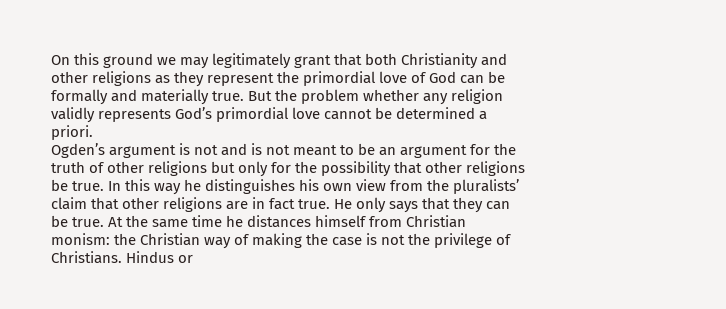On this ground we may legitimately grant that both Christianity and other religions as they represent the primordial love of God can be formally and materially true. But the problem whether any religion validly represents God’s primordial love cannot be determined a priori.                                                                                                                                                                                                     Ogden’s argument is not and is not meant to be an argument for the truth of other religions but only for the possibility that other religions be true. In this way he distinguishes his own view from the pluralists’ claim that other religions are in fact true. He only says that they can be true. At the same time he distances himself from Christian monism: the Christian way of making the case is not the privilege of Christians. Hindus or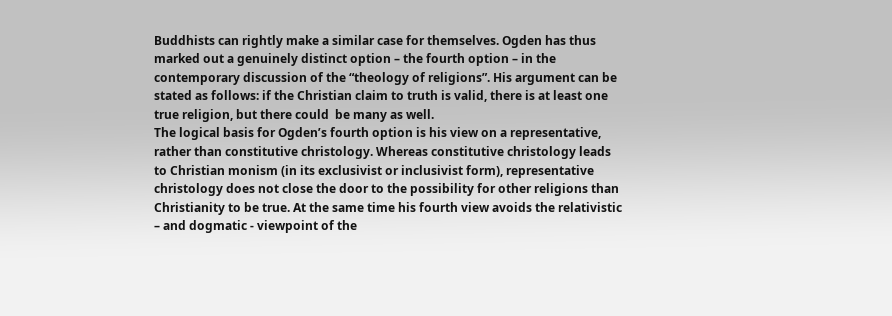Buddhists can rightly make a similar case for themselves. Ogden has thus marked out a genuinely distinct option – the fourth option – in the contemporary discussion of the “theology of religions”. His argument can be stated as follows: if the Christian claim to truth is valid, there is at least one true religion, but there could  be many as well.                                                                                                                                                                                                     The logical basis for Ogden’s fourth option is his view on a representative, rather than constitutive christology. Whereas constitutive christology leads to Christian monism (in its exclusivist or inclusivist form), representative christology does not close the door to the possibility for other religions than Christianity to be true. At the same time his fourth view avoids the relativistic – and dogmatic - viewpoint of the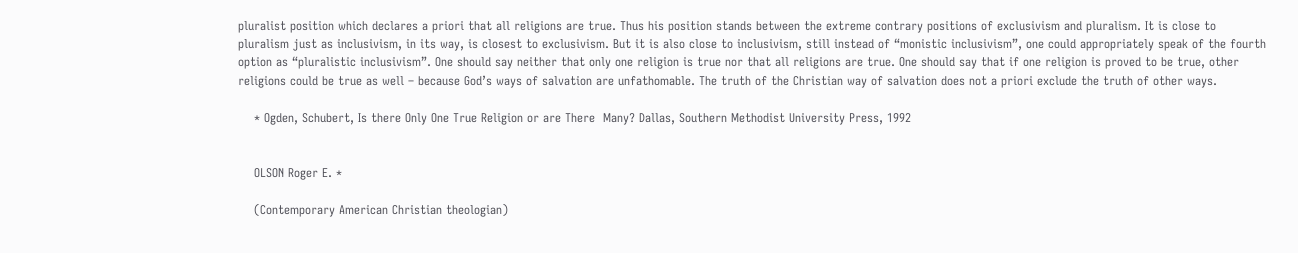pluralist position which declares a priori that all religions are true. Thus his position stands between the extreme contrary positions of exclusivism and pluralism. It is close to pluralism just as inclusivism, in its way, is closest to exclusivism. But it is also close to inclusivism, still instead of “monistic inclusivism”, one could appropriately speak of the fourth option as “pluralistic inclusivism”. One should say neither that only one religion is true nor that all religions are true. One should say that if one religion is proved to be true, other religions could be true as well – because God’s ways of salvation are unfathomable. The truth of the Christian way of salvation does not a priori exclude the truth of other ways.

    * Ogden, Schubert, Is there Only One True Religion or are There  Many? Dallas, Southern Methodist University Press, 1992


    OLSON Roger E. *

    (Contemporary American Christian theologian)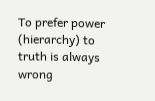To prefer power (hierarchy) to truth is always wrong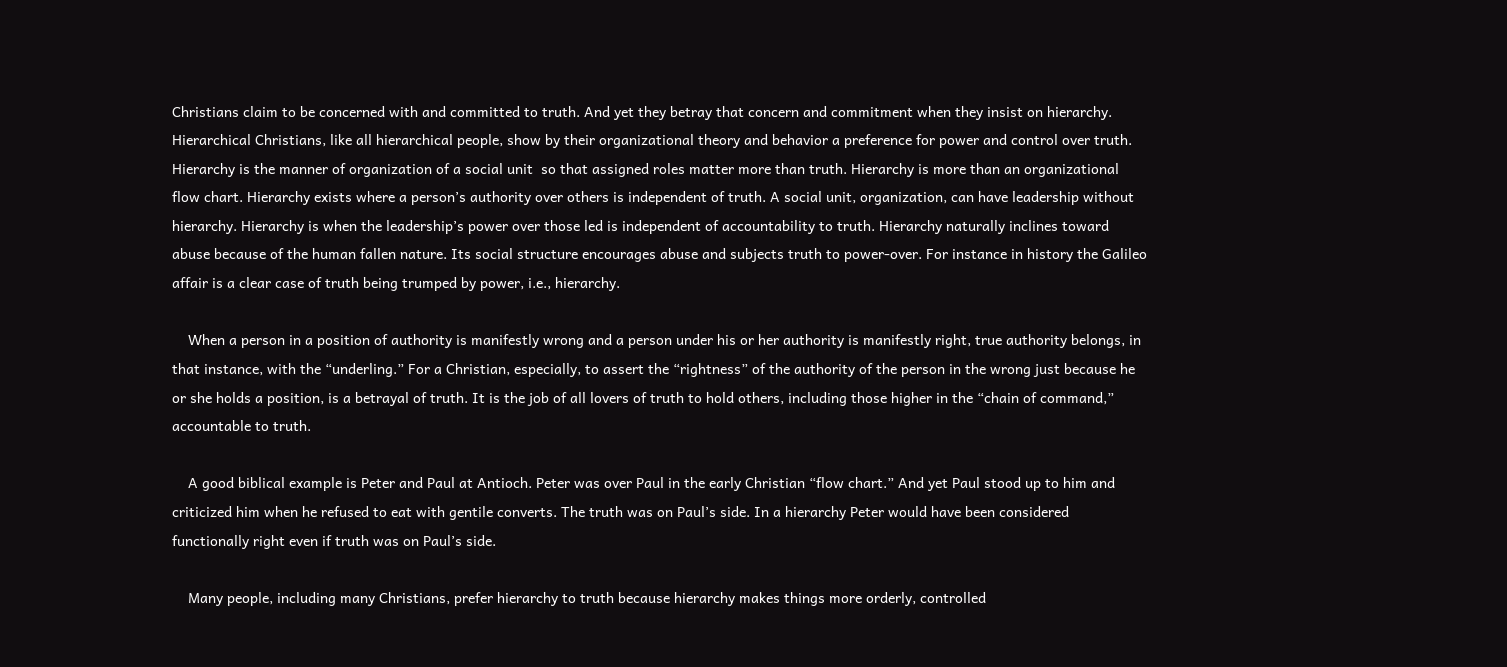Christians claim to be concerned with and committed to truth. And yet they betray that concern and commitment when they insist on hierarchy. Hierarchical Christians, like all hierarchical people, show by their organizational theory and behavior a preference for power and control over truth. Hierarchy is the manner of organization of a social unit  so that assigned roles matter more than truth. Hierarchy is more than an organizational flow chart. Hierarchy exists where a person’s authority over others is independent of truth. A social unit, organization, can have leadership without hierarchy. Hierarchy is when the leadership’s power over those led is independent of accountability to truth. Hierarchy naturally inclines toward abuse because of the human fallen nature. Its social structure encourages abuse and subjects truth to power-over. For instance in history the Galileo affair is a clear case of truth being trumped by power, i.e., hierarchy.

    When a person in a position of authority is manifestly wrong and a person under his or her authority is manifestly right, true authority belongs, in that instance, with the “underling.” For a Christian, especially, to assert the “rightness” of the authority of the person in the wrong just because he or she holds a position, is a betrayal of truth. It is the job of all lovers of truth to hold others, including those higher in the “chain of command,” accountable to truth.

    A good biblical example is Peter and Paul at Antioch. Peter was over Paul in the early Christian “flow chart.” And yet Paul stood up to him and criticized him when he refused to eat with gentile converts. The truth was on Paul’s side. In a hierarchy Peter would have been considered functionally right even if truth was on Paul’s side.

    Many people, including many Christians, prefer hierarchy to truth because hierarchy makes things more orderly, controlled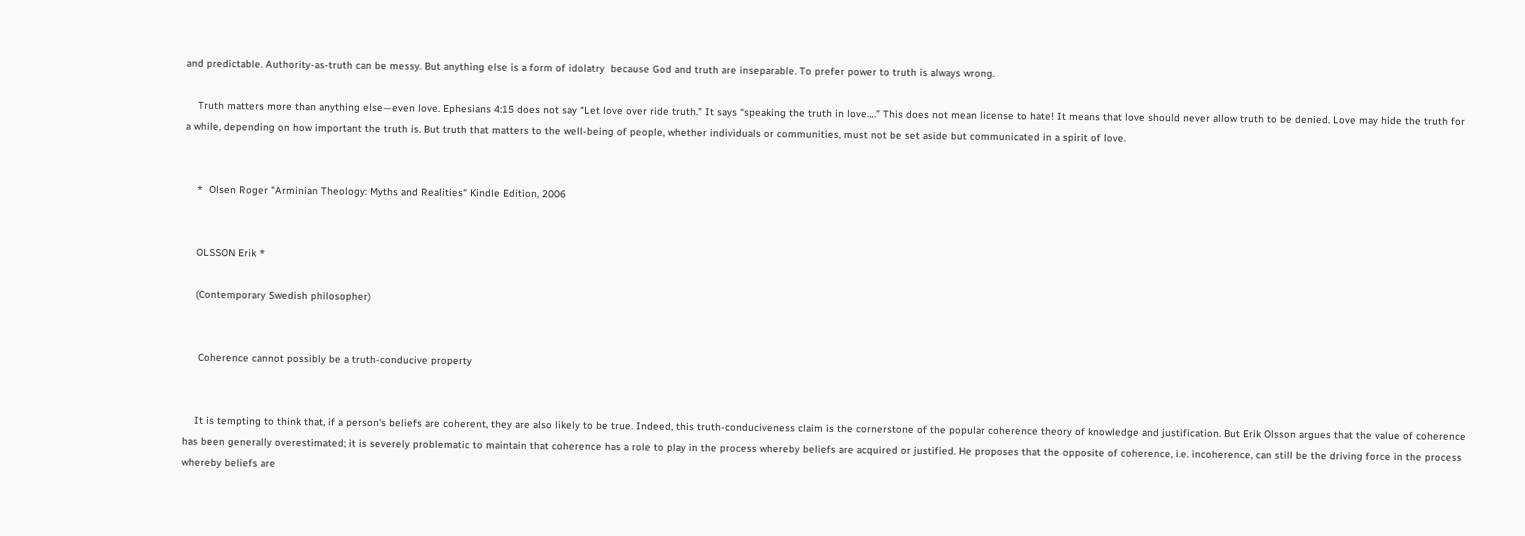and predictable. Authority-as-truth can be messy. But anything else is a form of idolatry  because God and truth are inseparable. To prefer power to truth is always wrong.

    Truth matters more than anything else—even love. Ephesians 4:15 does not say “Let love over ride truth.” It says “speaking the truth in love….” This does not mean license to hate! It means that love should never allow truth to be denied. Love may hide the truth for a while, depending on how important the truth is. But truth that matters to the well-being of people, whether individuals or communities, must not be set aside but communicated in a spirit of love.


    *  Olsen Roger "Arminian Theology: Myths and Realities" Kindle Edition, 2006


    OLSSON Erik *

    (Contemporary Swedish philosopher)


     Coherence cannot possibly be a truth-conducive property


    It is tempting to think that, if a person's beliefs are coherent, they are also likely to be true. Indeed, this truth-conduciveness claim is the cornerstone of the popular coherence theory of knowledge and justification. But Erik Olsson argues that the value of coherence has been generally overestimated; it is severely problematic to maintain that coherence has a role to play in the process whereby beliefs are acquired or justified. He proposes that the opposite of coherence, i.e. incoherence, can still be the driving force in the process whereby beliefs are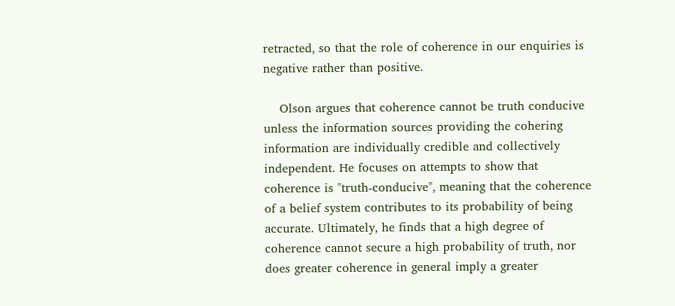retracted, so that the role of coherence in our enquiries is negative rather than positive.

    Olson argues that coherence cannot be truth conducive unless the information sources providing the cohering information are individually credible and collectively independent. He focuses on attempts to show that coherence is "truth-conducive", meaning that the coherence of a belief system contributes to its probability of being accurate. Ultimately, he finds that a high degree of coherence cannot secure a high probability of truth, nor does greater coherence in general imply a greater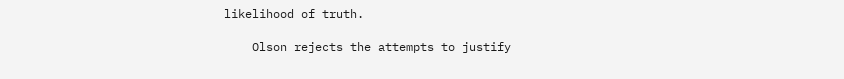likelihood of truth.

    Olson rejects the attempts to justify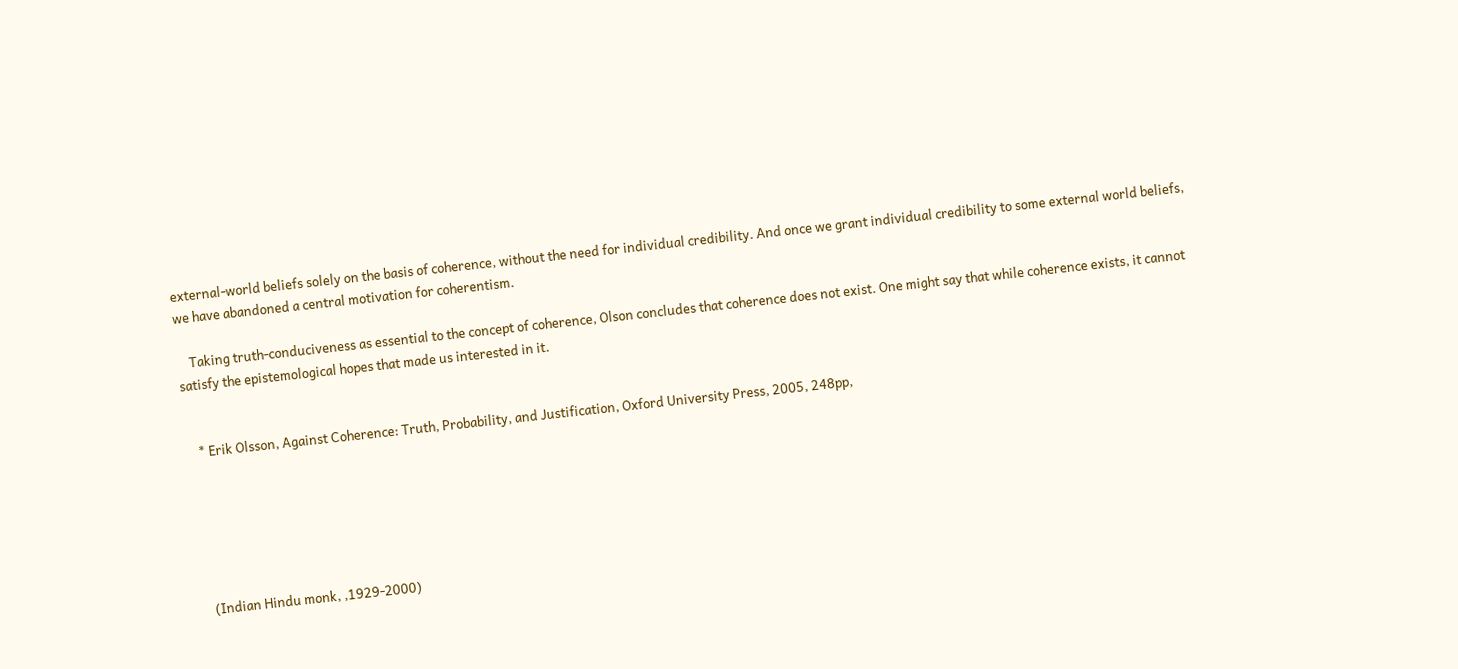external-world beliefs solely on the basis of coherence, without the need for individual credibility. And once we grant individual credibility to some external world beliefs, we have abandoned a central motivation for coherentism.

    Taking truth-conduciveness as essential to the concept of coherence, Olson concludes that coherence does not exist. One might say that while coherence exists, it cannot satisfy the epistemological hopes that made us interested in it.


    * Erik Olsson, Against Coherence: Truth, Probability, and Justification, Oxford University Press, 2005, 248pp,






    (Indian Hindu monk, ,1929-2000)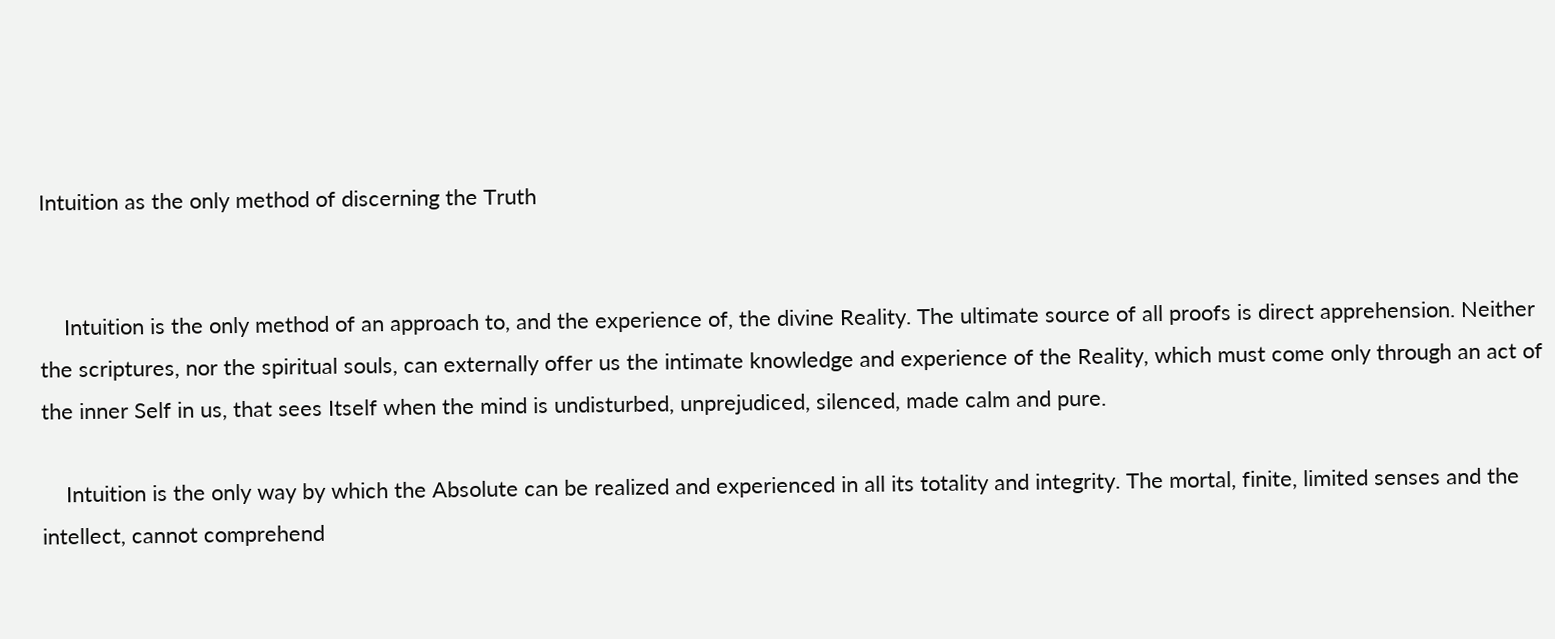Intuition as the only method of discerning the Truth


    Intuition is the only method of an approach to, and the experience of, the divine Reality. The ultimate source of all proofs is direct apprehension. Neither the scriptures, nor the spiritual souls, can externally offer us the intimate knowledge and experience of the Reality, which must come only through an act of the inner Self in us, that sees Itself when the mind is undisturbed, unprejudiced, silenced, made calm and pure.

    Intuition is the only way by which the Absolute can be realized and experienced in all its totality and integrity. The mortal, finite, limited senses and the intellect, cannot comprehend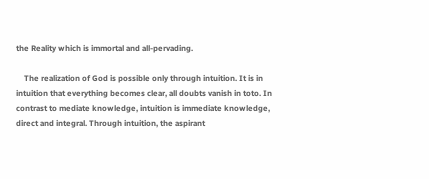the Reality which is immortal and all-pervading.

    The realization of God is possible only through intuition. It is in intuition that everything becomes clear, all doubts vanish in toto. In contrast to mediate knowledge, intuition is immediate knowledge, direct and integral. Through intuition, the aspirant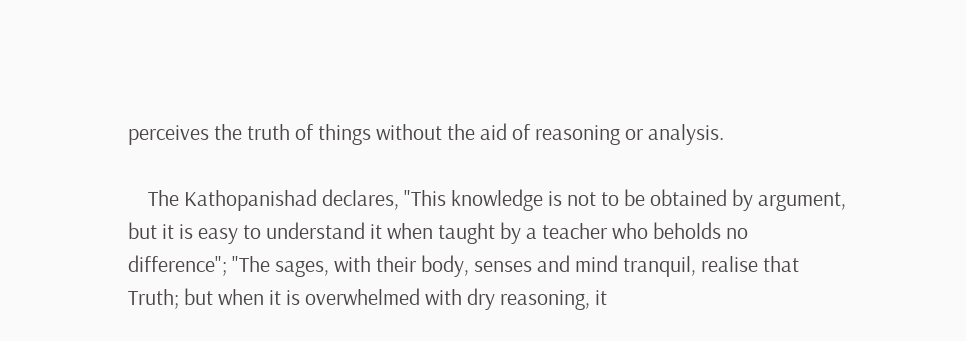perceives the truth of things without the aid of reasoning or analysis.

    The Kathopanishad declares, "This knowledge is not to be obtained by argument, but it is easy to understand it when taught by a teacher who beholds no difference"; "The sages, with their body, senses and mind tranquil, realise that Truth; but when it is overwhelmed with dry reasoning, it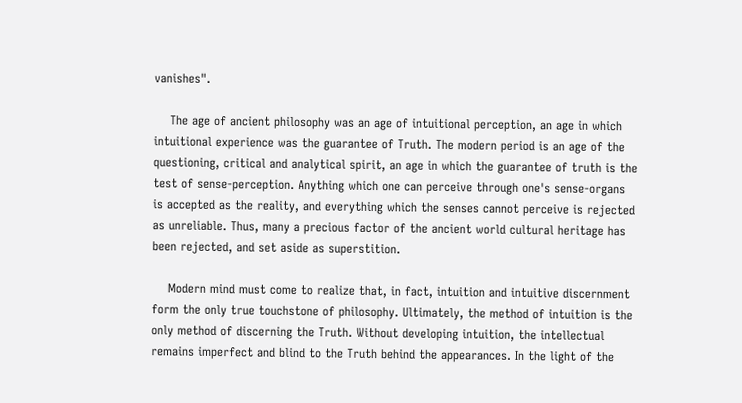vanishes".

    The age of ancient philosophy was an age of intuitional perception, an age in which intuitional experience was the guarantee of Truth. The modern period is an age of the questioning, critical and analytical spirit, an age in which the guarantee of truth is the test of sense-perception. Anything which one can perceive through one's sense-organs is accepted as the reality, and everything which the senses cannot perceive is rejected as unreliable. Thus, many a precious factor of the ancient world cultural heritage has been rejected, and set aside as superstition.

    Modern mind must come to realize that, in fact, intuition and intuitive discernment form the only true touchstone of philosophy. Ultimately, the method of intuition is the only method of discerning the Truth. Without developing intuition, the intellectual remains imperfect and blind to the Truth behind the appearances. In the light of the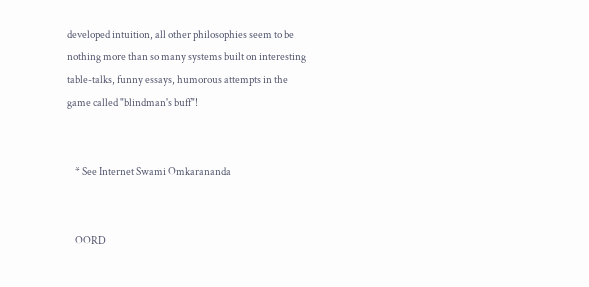developed intuition, all other philosophies seem to be nothing more than so many systems built on interesting table-talks, funny essays, humorous attempts in the game called "blindman's buff"!


    * See Internet Swami Omkarananda


    OORD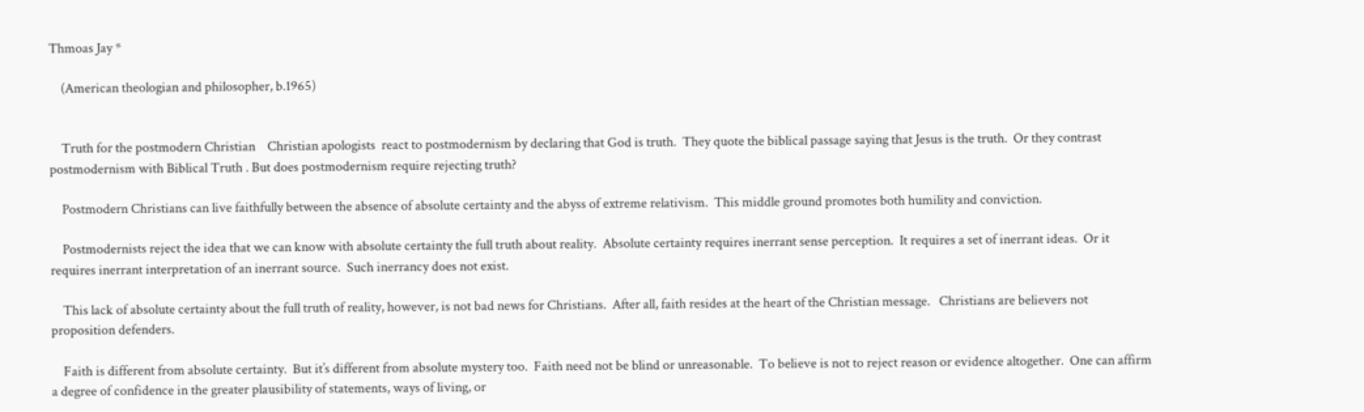Thmoas Jay *

    (American theologian and philosopher, b.1965)


    Truth for the postmodern Christian    Christian apologists  react to postmodernism by declaring that God is truth.  They quote the biblical passage saying that Jesus is the truth.  Or they contrast postmodernism with Biblical Truth . But does postmodernism require rejecting truth?

    Postmodern Christians can live faithfully between the absence of absolute certainty and the abyss of extreme relativism.  This middle ground promotes both humility and conviction.

    Postmodernists reject the idea that we can know with absolute certainty the full truth about reality.  Absolute certainty requires inerrant sense perception.  It requires a set of inerrant ideas.  Or it requires inerrant interpretation of an inerrant source.  Such inerrancy does not exist.

    This lack of absolute certainty about the full truth of reality, however, is not bad news for Christians.  After all, faith resides at the heart of the Christian message.   Christians are believers not proposition defenders.

    Faith is different from absolute certainty.  But it’s different from absolute mystery too.  Faith need not be blind or unreasonable.  To believe is not to reject reason or evidence altogether.  One can affirm a degree of confidence in the greater plausibility of statements, ways of living, or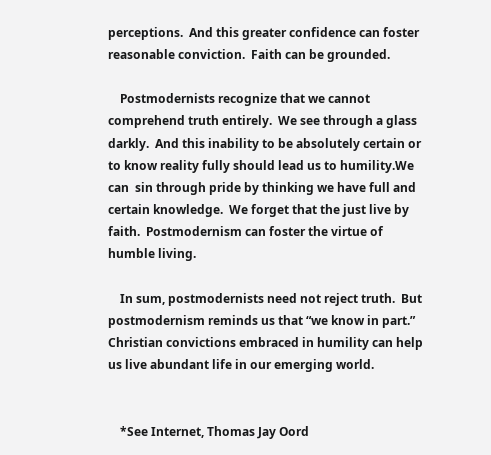perceptions.  And this greater confidence can foster reasonable conviction.  Faith can be grounded.

    Postmodernists recognize that we cannot comprehend truth entirely.  We see through a glass darkly.  And this inability to be absolutely certain or to know reality fully should lead us to humility.We can  sin through pride by thinking we have full and certain knowledge.  We forget that the just live by faith.  Postmodernism can foster the virtue of humble living.

    In sum, postmodernists need not reject truth.  But postmodernism reminds us that “we know in part.”  Christian convictions embraced in humility can help us live abundant life in our emerging world.


    *See Internet, Thomas Jay Oord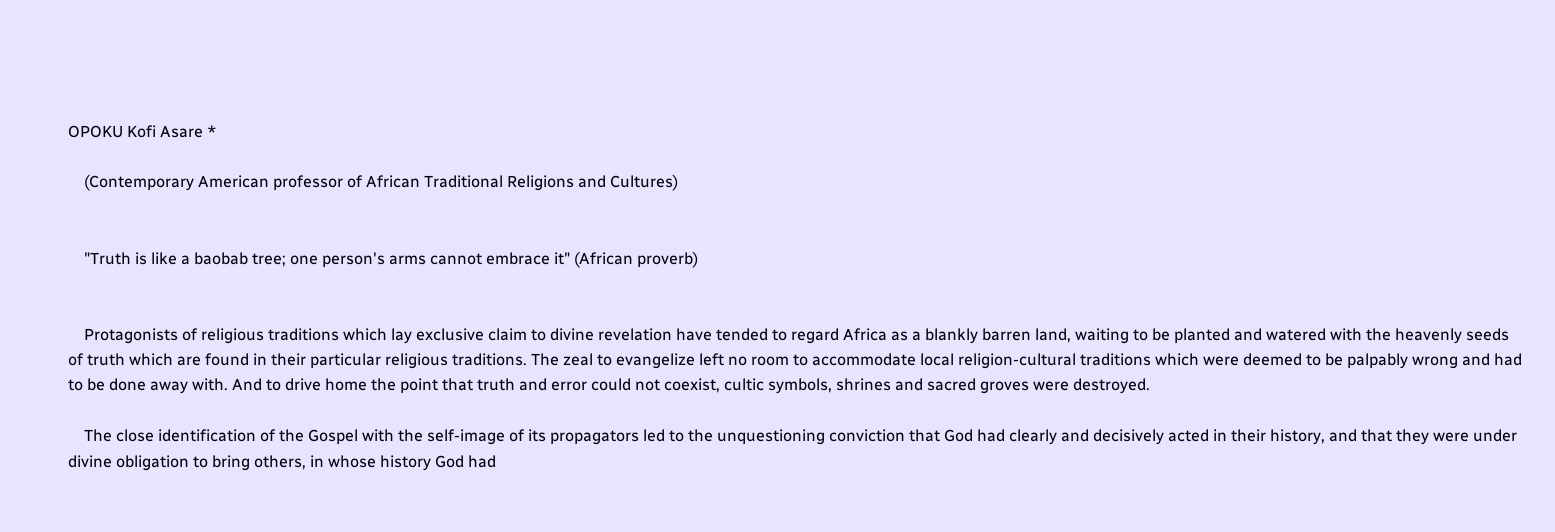OPOKU Kofi Asare *

    (Contemporary American professor of African Traditional Religions and Cultures)


    "Truth is like a baobab tree; one person's arms cannot embrace it" (African proverb)


    Protagonists of religious traditions which lay exclusive claim to divine revelation have tended to regard Africa as a blankly barren land, waiting to be planted and watered with the heavenly seeds of truth which are found in their particular religious traditions. The zeal to evangelize left no room to accommodate local religion-cultural traditions which were deemed to be palpably wrong and had to be done away with. And to drive home the point that truth and error could not coexist, cultic symbols, shrines and sacred groves were destroyed.

    The close identification of the Gospel with the self-image of its propagators led to the unquestioning conviction that God had clearly and decisively acted in their history, and that they were under divine obligation to bring others, in whose history God had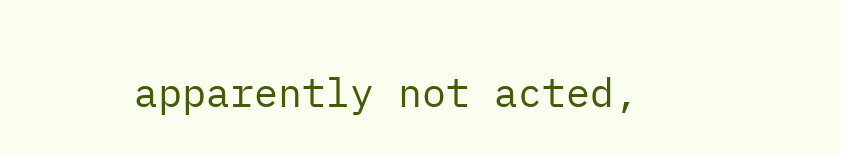apparently not acted,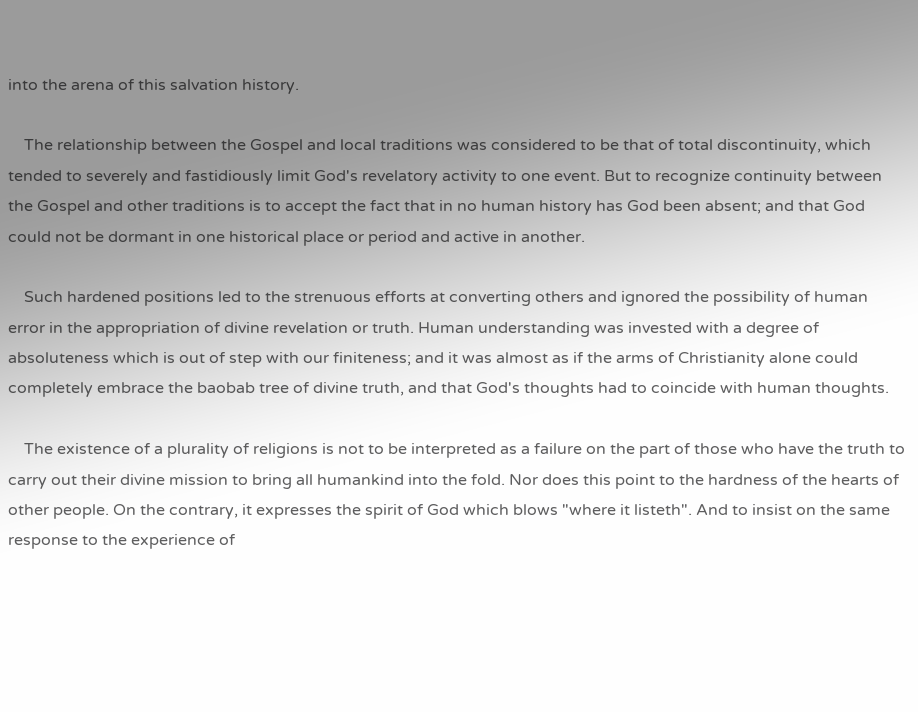into the arena of this salvation history.

    The relationship between the Gospel and local traditions was considered to be that of total discontinuity, which tended to severely and fastidiously limit God's revelatory activity to one event. But to recognize continuity between the Gospel and other traditions is to accept the fact that in no human history has God been absent; and that God could not be dormant in one historical place or period and active in another.

    Such hardened positions led to the strenuous efforts at converting others and ignored the possibility of human error in the appropriation of divine revelation or truth. Human understanding was invested with a degree of absoluteness which is out of step with our finiteness; and it was almost as if the arms of Christianity alone could completely embrace the baobab tree of divine truth, and that God's thoughts had to coincide with human thoughts.

    The existence of a plurality of religions is not to be interpreted as a failure on the part of those who have the truth to carry out their divine mission to bring all humankind into the fold. Nor does this point to the hardness of the hearts of other people. On the contrary, it expresses the spirit of God which blows "where it listeth". And to insist on the same response to the experience of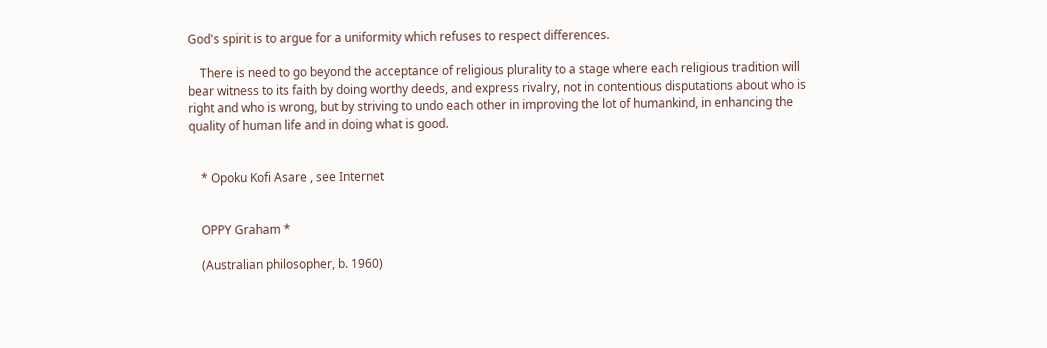God's spirit is to argue for a uniformity which refuses to respect differences.

    There is need to go beyond the acceptance of religious plurality to a stage where each religious tradition will bear witness to its faith by doing worthy deeds, and express rivalry, not in contentious disputations about who is right and who is wrong, but by striving to undo each other in improving the lot of humankind, in enhancing the quality of human life and in doing what is good.


    * Opoku Kofi Asare , see Internet


    OPPY Graham *

    (Australian philosopher, b. 1960)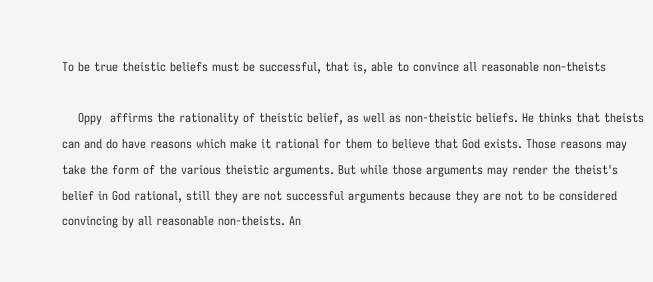To be true theistic beliefs must be successful, that is, able to convince all reasonable non-theists

    Oppy  affirms the rationality of theistic belief, as well as non-theistic beliefs. He thinks that theists can and do have reasons which make it rational for them to believe that God exists. Those reasons may take the form of the various theistic arguments. But while those arguments may render the theist's belief in God rational, still they are not successful arguments because they are not to be considered convincing by all reasonable non-theists. An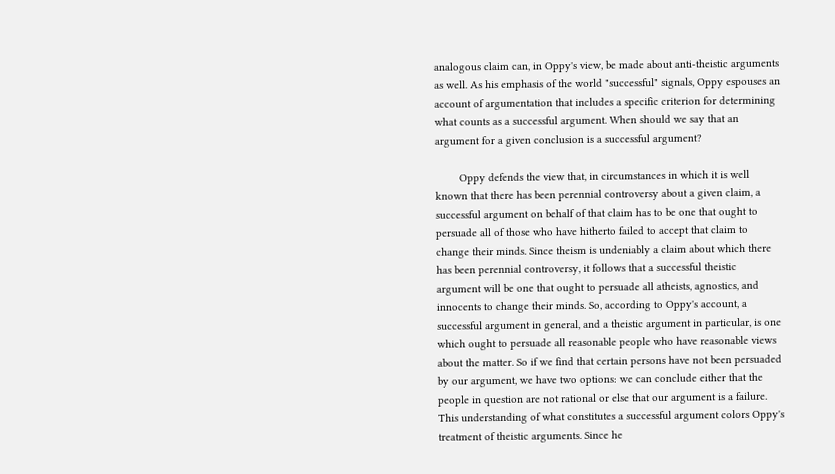analogous claim can, in Oppy's view, be made about anti-theistic arguments as well. As his emphasis of the world "successful" signals, Oppy espouses an account of argumentation that includes a specific criterion for determining what counts as a successful argument. When should we say that an argument for a given conclusion is a successful argument?

        Oppy defends the view that, in circumstances in which it is well known that there has been perennial controversy about a given claim, a successful argument on behalf of that claim has to be one that ought to persuade all of those who have hitherto failed to accept that claim to change their minds. Since theism is undeniably a claim about which there has been perennial controversy, it follows that a successful theistic argument will be one that ought to persuade all atheists, agnostics, and innocents to change their minds. So, according to Oppy's account, a successful argument in general, and a theistic argument in particular, is one which ought to persuade all reasonable people who have reasonable views about the matter. So if we find that certain persons have not been persuaded by our argument, we have two options: we can conclude either that the people in question are not rational or else that our argument is a failure. This understanding of what constitutes a successful argument colors Oppy's treatment of theistic arguments. Since he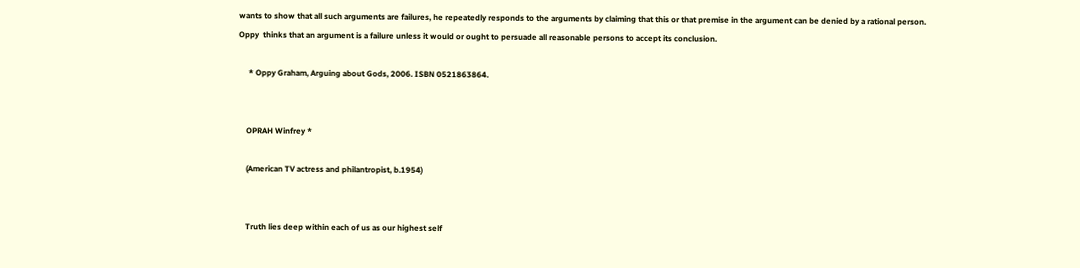wants to show that all such arguments are failures, he repeatedly responds to the arguments by claiming that this or that premise in the argument can be denied by a rational person.                                                                           Oppy  thinks that an argument is a failure unless it would or ought to persuade all reasonable persons to accept its conclusion.

     * Oppy Graham, Arguing about Gods, 2006. ISBN 0521863864.


    OPRAH Winfrey *

    (American TV actress and philantropist, b.1954)


    Truth lies deep within each of us as our highest self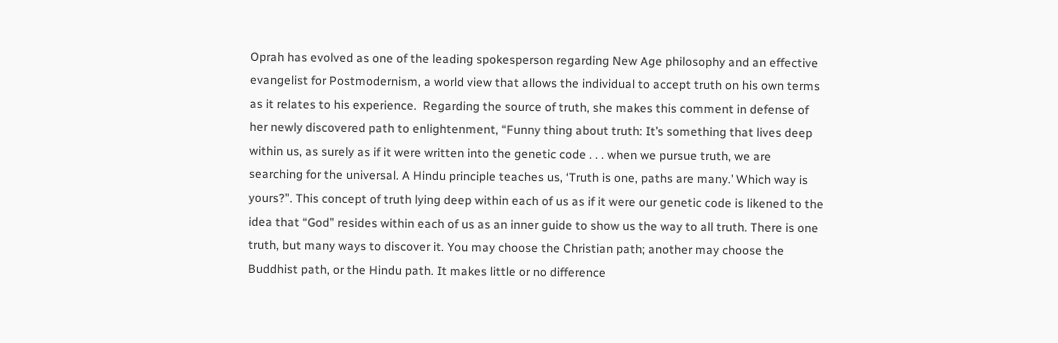Oprah has evolved as one of the leading spokesperson regarding New Age philosophy and an effective evangelist for Postmodernism, a world view that allows the individual to accept truth on his own terms as it relates to his experience.  Regarding the source of truth, she makes this comment in defense of her newly discovered path to enlightenment, “Funny thing about truth: It’s something that lives deep within us, as surely as if it were written into the genetic code . . . when we pursue truth, we are searching for the universal. A Hindu principle teaches us, ‘Truth is one, paths are many.’ Which way is yours?”. This concept of truth lying deep within each of us as if it were our genetic code is likened to the idea that “God” resides within each of us as an inner guide to show us the way to all truth. There is one truth, but many ways to discover it. You may choose the Christian path; another may choose the Buddhist path, or the Hindu path. It makes little or no difference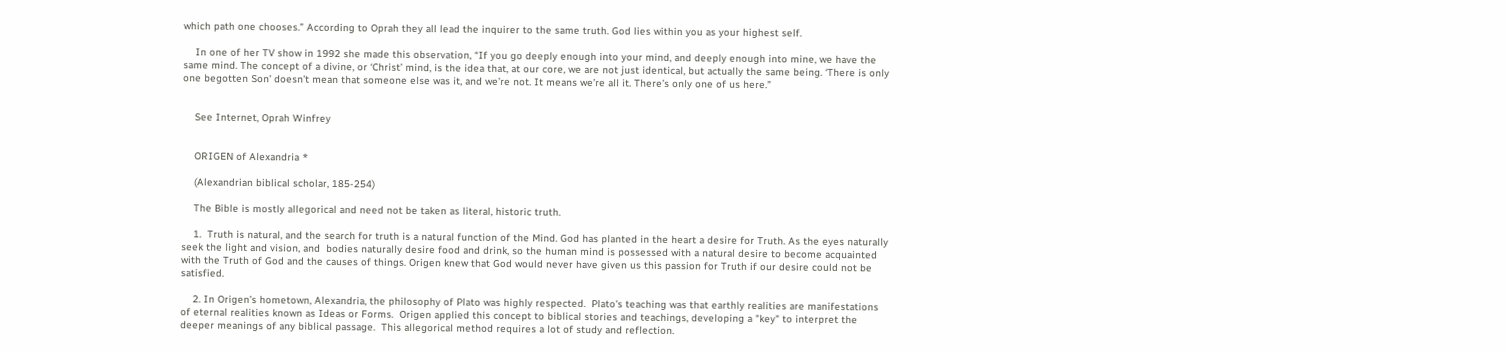which path one chooses.” According to Oprah they all lead the inquirer to the same truth. God lies within you as your highest self.

    In one of her TV show in 1992 she made this observation, “If you go deeply enough into your mind, and deeply enough into mine, we have the same mind. The concept of a divine, or ‘Christ’ mind, is the idea that, at our core, we are not just identical, but actually the same being. ‘There is only one begotten Son’ doesn’t mean that someone else was it, and we’re not. It means we’re all it. There’s only one of us here.”


    See Internet, Oprah Winfrey


    ORIGEN of Alexandria *

    (Alexandrian biblical scholar, 185-254)

    The Bible is mostly allegorical and need not be taken as literal, historic truth.

    1.  Truth is natural, and the search for truth is a natural function of the Mind. God has planted in the heart a desire for Truth. As the eyes naturally seek the light and vision, and  bodies naturally desire food and drink, so the human mind is possessed with a natural desire to become acquainted with the Truth of God and the causes of things. Origen knew that God would never have given us this passion for Truth if our desire could not be satisfied.

    2. In Origen’s hometown, Alexandria, the philosophy of Plato was highly respected.  Plato's teaching was that earthly realities are manifestations of eternal realities known as Ideas or Forms.  Origen applied this concept to biblical stories and teachings, developing a "key" to interpret the deeper meanings of any biblical passage.  This allegorical method requires a lot of study and reflection.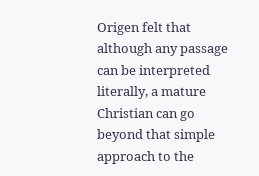Origen felt that although any passage can be interpreted literally, a mature Christian can go beyond that simple approach to the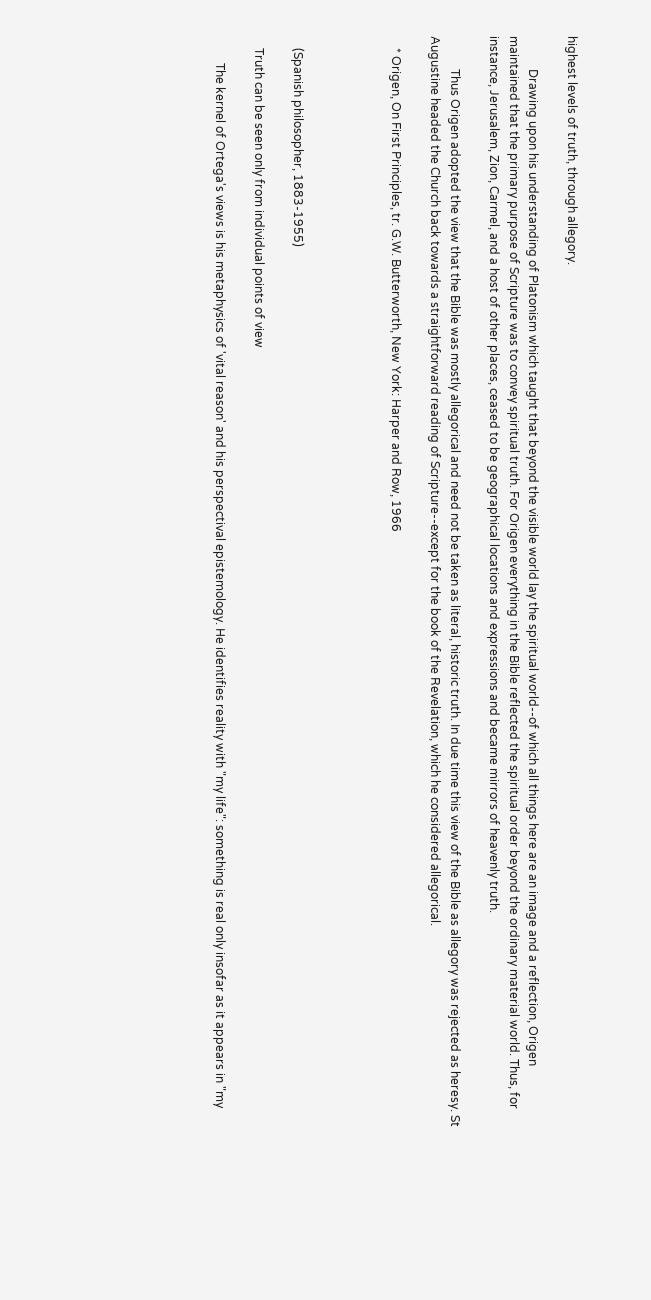highest levels of truth, through allegory.

           Drawing upon his understanding of Platonism which taught that beyond the visible world lay the spiritual world--of which all things here are an image and a reflection, Origen maintained that the primary purpose of Scripture was to convey spiritual truth. For Origen everything in the Bible reflected the spiritual order beyond the ordinary material world. Thus, for instance, Jerusalem, Zion, Carmel, and a host of other places, ceased to be geographical locations and expressions and became mirrors of heavenly truth.

           Thus Origen adopted the view that the Bible was mostly allegorical and need not be taken as literal, historic truth. In due time this view of the Bible as allegory was rejected as heresy. St Augustine headed the Church back towards a straightforward reading of Scripture--except for the book of the Revelation, which he considered allegorical.

    * Origen, On First Principles, tr. G.W. Butterworth, New York: Harper and Row, 1966




    (Spanish philosopher, 1883-1955)

    Truth can be seen only from individual points of view

         The kernel of Ortega's views is his metaphysics of 'vital reason' and his perspectival epistemology. He identifies reality with "my life": something is real only insofar as it appears in "my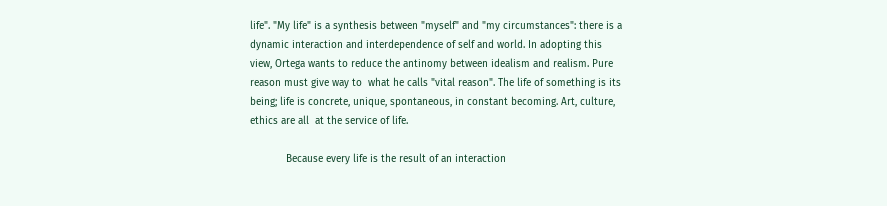life". "My life" is a synthesis between "myself" and "my circumstances": there is a dynamic interaction and interdependence of self and world. In adopting this view, Ortega wants to reduce the antinomy between idealism and realism. Pure reason must give way to  what he calls "vital reason". The life of something is its being; life is concrete, unique, spontaneous, in constant becoming. Art, culture, ethics are all  at the service of life.

            Because every life is the result of an interaction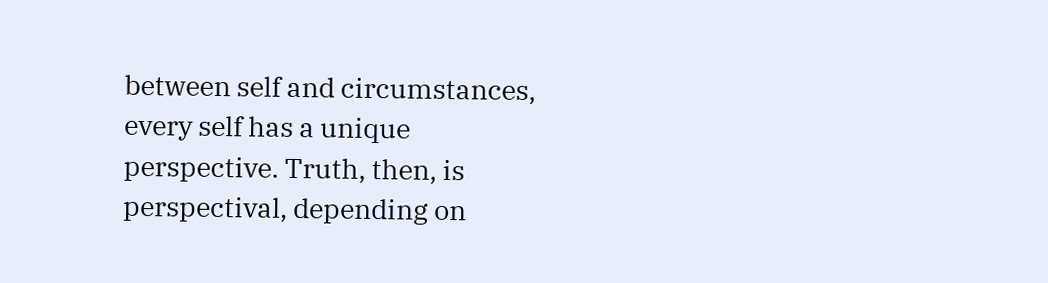between self and circumstances, every self has a unique perspective. Truth, then, is perspectival, depending on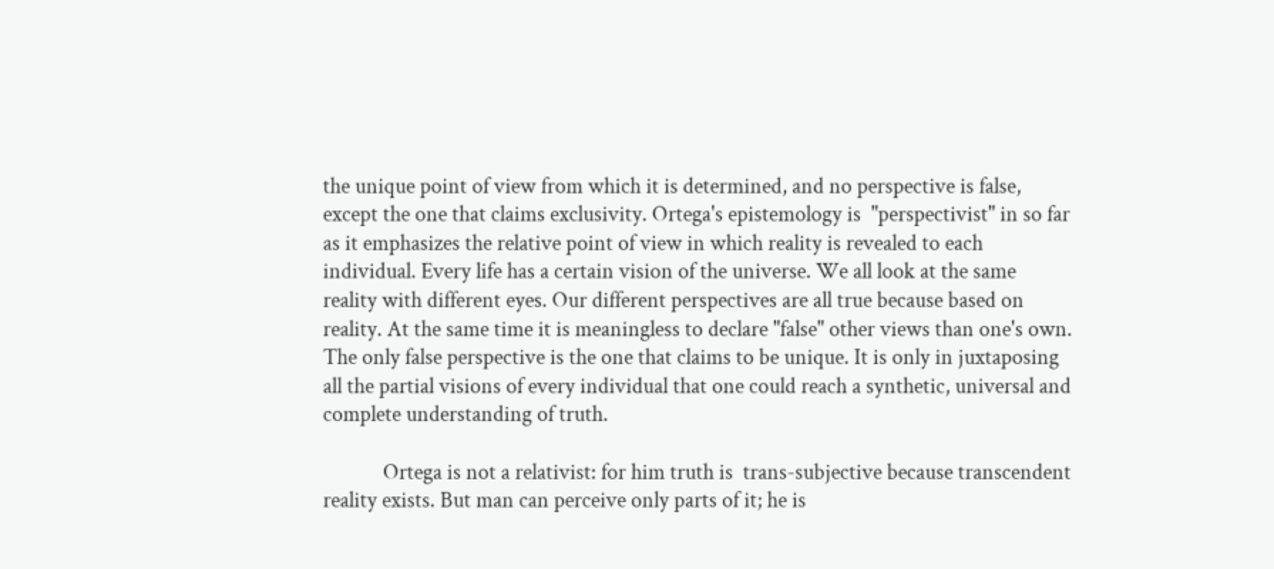the unique point of view from which it is determined, and no perspective is false, except the one that claims exclusivity. Ortega's epistemology is  "perspectivist" in so far as it emphasizes the relative point of view in which reality is revealed to each individual. Every life has a certain vision of the universe. We all look at the same reality with different eyes. Our different perspectives are all true because based on reality. At the same time it is meaningless to declare "false" other views than one's own. The only false perspective is the one that claims to be unique. It is only in juxtaposing all the partial visions of every individual that one could reach a synthetic, universal and complete understanding of truth.

            Ortega is not a relativist: for him truth is  trans-subjective because transcendent reality exists. But man can perceive only parts of it; he is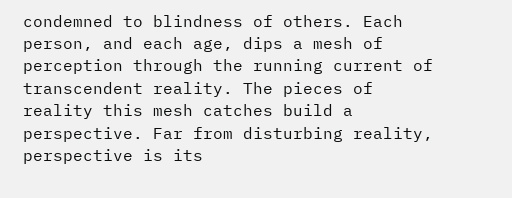condemned to blindness of others. Each person, and each age, dips a mesh of perception through the running current of transcendent reality. The pieces of reality this mesh catches build a perspective. Far from disturbing reality, perspective is its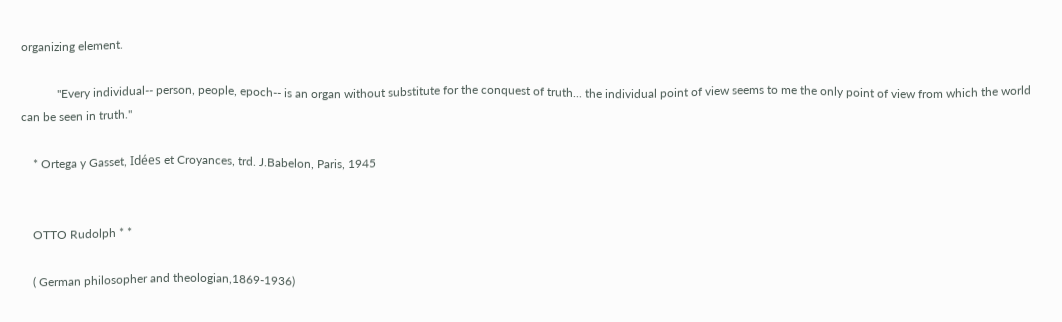organizing element.

            "Every individual-- person, people, epoch-- is an organ without substitute for the conquest of truth... the individual point of view seems to me the only point of view from which the world can be seen in truth."

    * Ortega y Gasset, Idées et Croyances, trd. J.Babelon, Paris, 1945


    OTTO Rudolph * *

    ( German philosopher and theologian,1869-1936)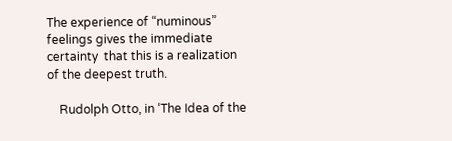The experience of “numinous” feelings gives the immediate certainty  that this is a realization  of the deepest truth.

    Rudolph Otto, in ‘The Idea of the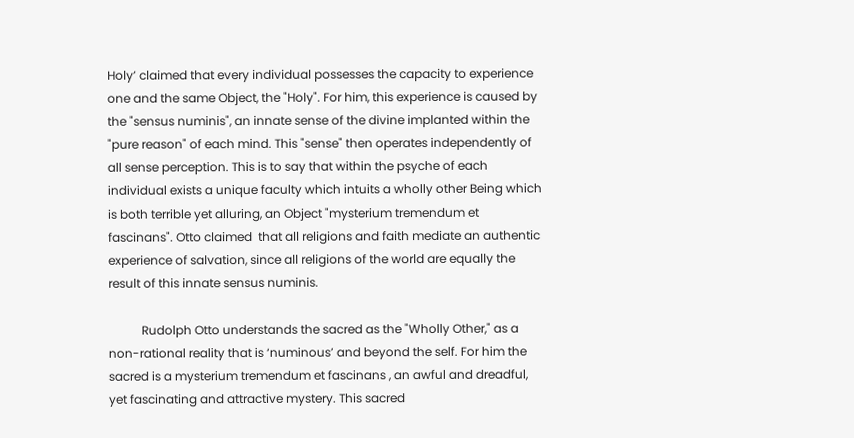Holy’ claimed that every individual possesses the capacity to experience one and the same Object, the "Holy". For him, this experience is caused by the "sensus numinis", an innate sense of the divine implanted within the "pure reason" of each mind. This "sense" then operates independently of all sense perception. This is to say that within the psyche of each individual exists a unique faculty which intuits a wholly other Being which is both terrible yet alluring, an Object "mysterium tremendum et fascinans". Otto claimed  that all religions and faith mediate an authentic experience of salvation, since all religions of the world are equally the result of this innate sensus numinis.

           Rudolph Otto understands the sacred as the "Wholly Other," as a non-rational reality that is ‘numinous’ and beyond the self. For him the sacred is a mysterium tremendum et fascinans , an awful and dreadful, yet fascinating and attractive mystery. This sacred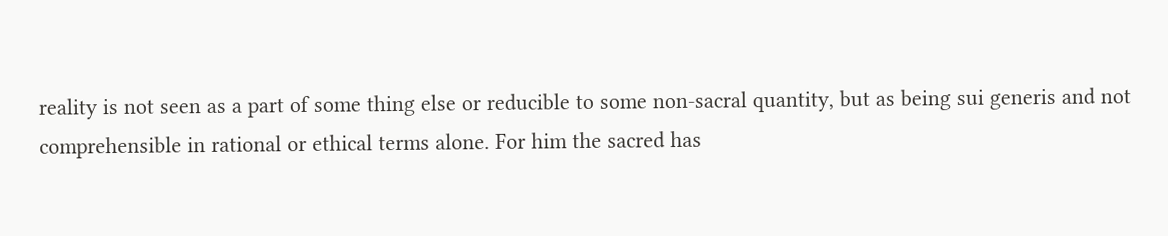reality is not seen as a part of some thing else or reducible to some non-sacral quantity, but as being sui generis and not comprehensible in rational or ethical terms alone. For him the sacred has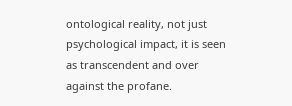ontological reality, not just psychological impact, it is seen as transcendent and over against the profane.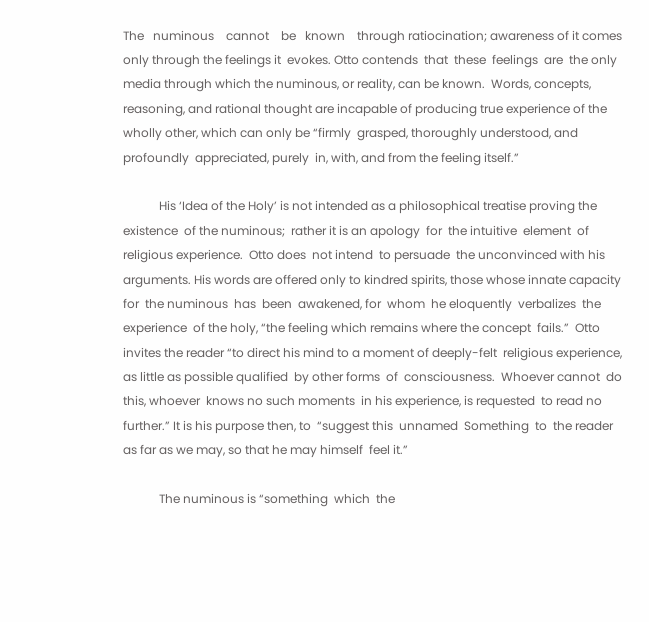The   numinous    cannot    be   known    through ratiocination; awareness of it comes only through the feelings it  evokes. Otto contends  that  these  feelings  are  the only  media through which the numinous, or reality, can be known.  Words, concepts, reasoning, and rational thought are incapable of producing true experience of the wholly other, which can only be “firmly  grasped, thoroughly understood, and  profoundly  appreciated, purely  in, with, and from the feeling itself.”

            His ‘Idea of the Holy’ is not intended as a philosophical treatise proving the existence  of the numinous;  rather it is an apology  for  the intuitive  element  of religious experience.  Otto does  not intend  to persuade  the unconvinced with his arguments. His words are offered only to kindred spirits, those whose innate capacity for  the numinous  has  been  awakened, for  whom  he eloquently  verbalizes  the  experience  of the holy, “the feeling which remains where the concept  fails.”  Otto invites the reader “to direct his mind to a moment of deeply-felt  religious experience, as little as possible qualified  by other forms  of  consciousness.  Whoever cannot  do  this, whoever  knows no such moments  in his experience, is requested  to read no further.” It is his purpose then, to  “suggest this  unnamed  Something  to  the reader as far as we may, so that he may himself  feel it.”

            The numinous is “something  which  the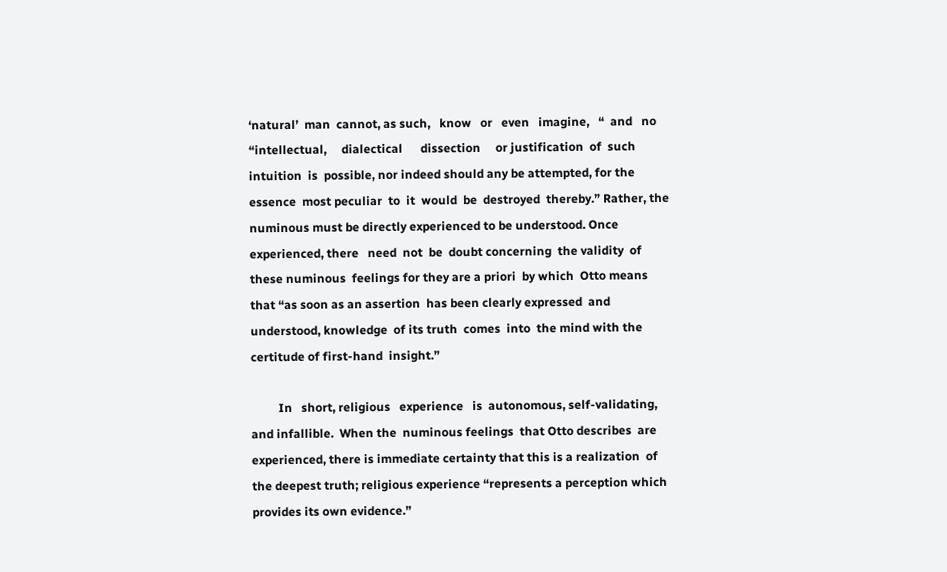‘natural’  man  cannot, as such,   know   or   even   imagine,   “  and   no “intellectual,     dialectical      dissection     or justification  of  such  intuition  is  possible, nor indeed should any be attempted, for the essence  most peculiar  to  it  would  be  destroyed  thereby.” Rather, the numinous must be directly experienced to be understood. Once   experienced, there   need  not  be  doubt concerning  the validity  of these numinous  feelings for they are a priori  by which  Otto means  that “as soon as an assertion  has been clearly expressed  and understood, knowledge  of its truth  comes  into  the mind with the certitude of first-hand  insight.”

         In   short, religious   experience   is  autonomous, self-validating, and infallible.  When the  numinous feelings  that Otto describes  are experienced, there is immediate certainty that this is a realization  of  the deepest truth; religious experience “represents a perception which provides its own evidence.”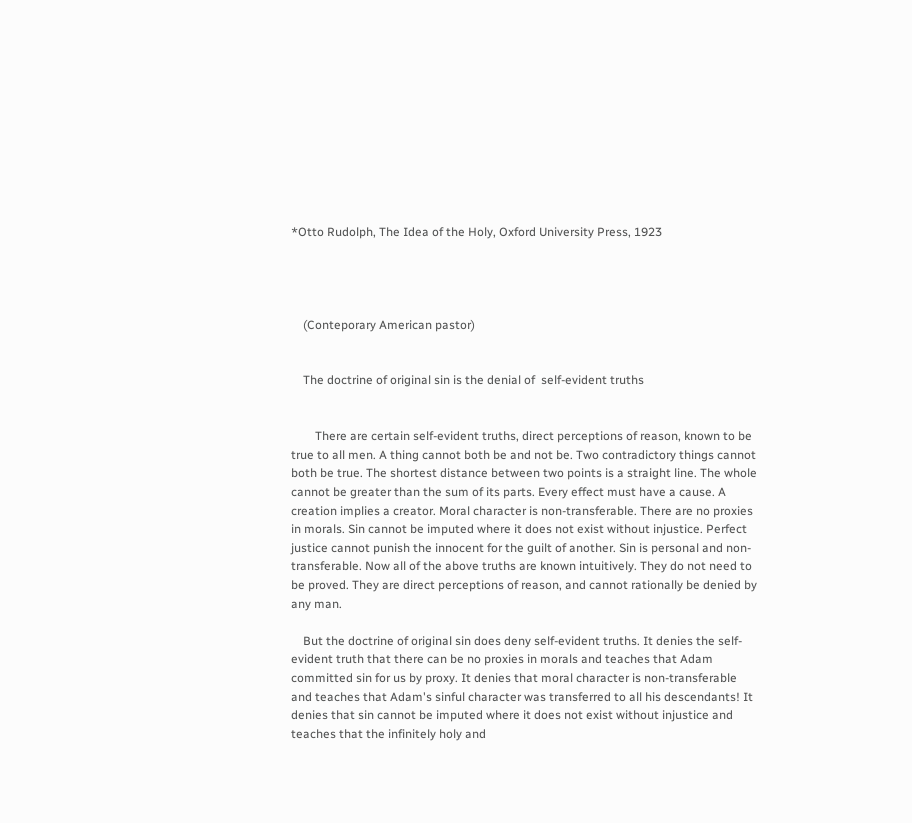*Otto Rudolph, The Idea of the Holy, Oxford University Press, 1923




    (Conteporary American pastor)


    The doctrine of original sin is the denial of  self-evident truths


        There are certain self-evident truths, direct perceptions of reason, known to be true to all men. A thing cannot both be and not be. Two contradictory things cannot both be true. The shortest distance between two points is a straight line. The whole cannot be greater than the sum of its parts. Every effect must have a cause. A creation implies a creator. Moral character is non-transferable. There are no proxies in morals. Sin cannot be imputed where it does not exist without injustice. Perfect justice cannot punish the innocent for the guilt of another. Sin is personal and non-transferable. Now all of the above truths are known intuitively. They do not need to be proved. They are direct perceptions of reason, and cannot rationally be denied by any man.

    But the doctrine of original sin does deny self-evident truths. It denies the self-evident truth that there can be no proxies in morals and teaches that Adam committed sin for us by proxy. It denies that moral character is non-transferable and teaches that Adam's sinful character was transferred to all his descendants! It denies that sin cannot be imputed where it does not exist without injustice and teaches that the infinitely holy and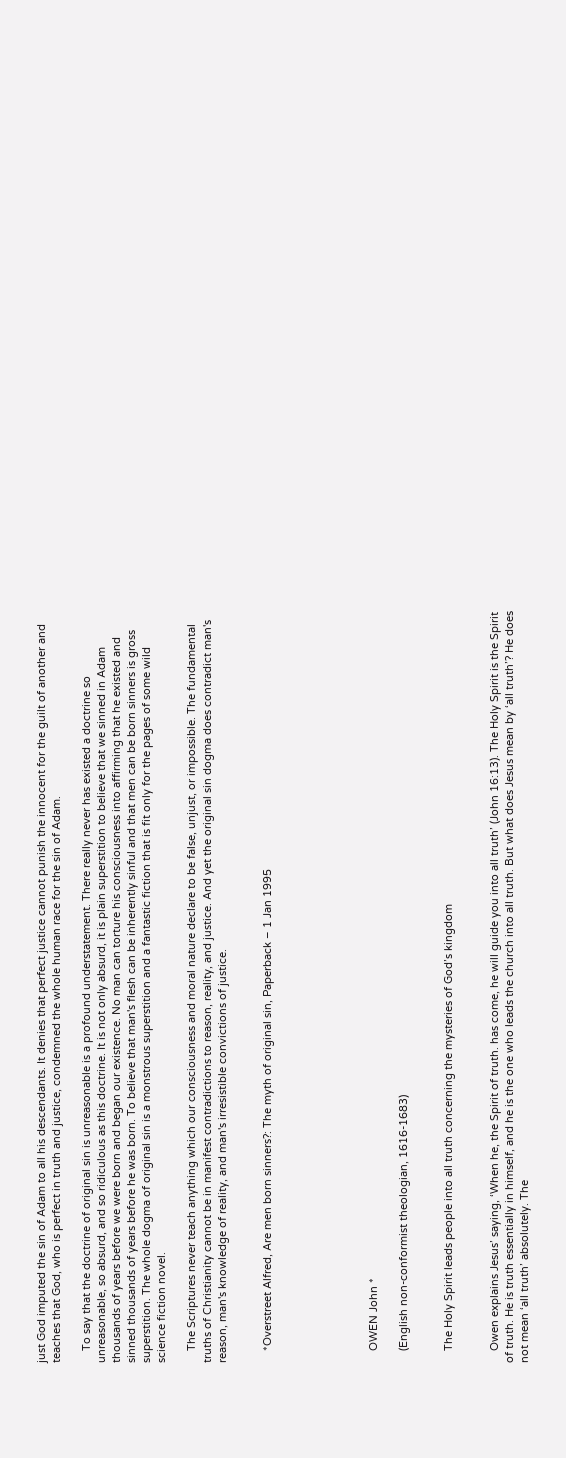just God imputed the sin of Adam to all his descendants. It denies that perfect justice cannot punish the innocent for the guilt of another and teaches that God, who is perfect in truth and justice, condemned the whole human race for the sin of Adam.

    To say that the doctrine of original sin is unreasonable is a profound understatement. There really never has existed a doctrine so unreasonable, so absurd, and so ridiculous as this doctrine. It is not only absurd, it is plain superstition to believe that we sinned in Adam thousands of years before we were born and began our existence. No man can torture his consciousness into affirming that he existed and sinned thousands of years before he was born. To believe that man's flesh can be inherently sinful and that men can be born sinners is gross superstition. The whole dogma of original sin is a monstrous superstition and a fantastic fiction that is fit only for the pages of some wild science fiction novel.

    The Scriptures never teach anything which our consciousness and moral nature declare to be false, unjust, or impossible. The fundamental truths of Christianity cannot be in manifest contradictions to reason, reality, and justice. And yet the original sin dogma does contradict man's reason, man's knowledge of reality, and man's irresistible convictions of justice.


    *Overstreet Alfred, Are men born sinners?: The myth of original sin, Paperback – 1 Jan 1995






    OWEN John *

    (English non-conformist theologian, 1616-1683)


    The Holy Spirit leads people into all truth concerning the mysteries of God’s kingdom


    Owen explains Jesus’ saying, ‘When he, the Spirit of truth. has come, he will guide you into all truth’ (John 16:13). The Holy Spirit is the Spirit of truth. He is truth essentially in himself, and he is the one who leads the church into all truth. But what does Jesus mean by ‘all truth’? He does not mean ‘all truth’ absolutely. The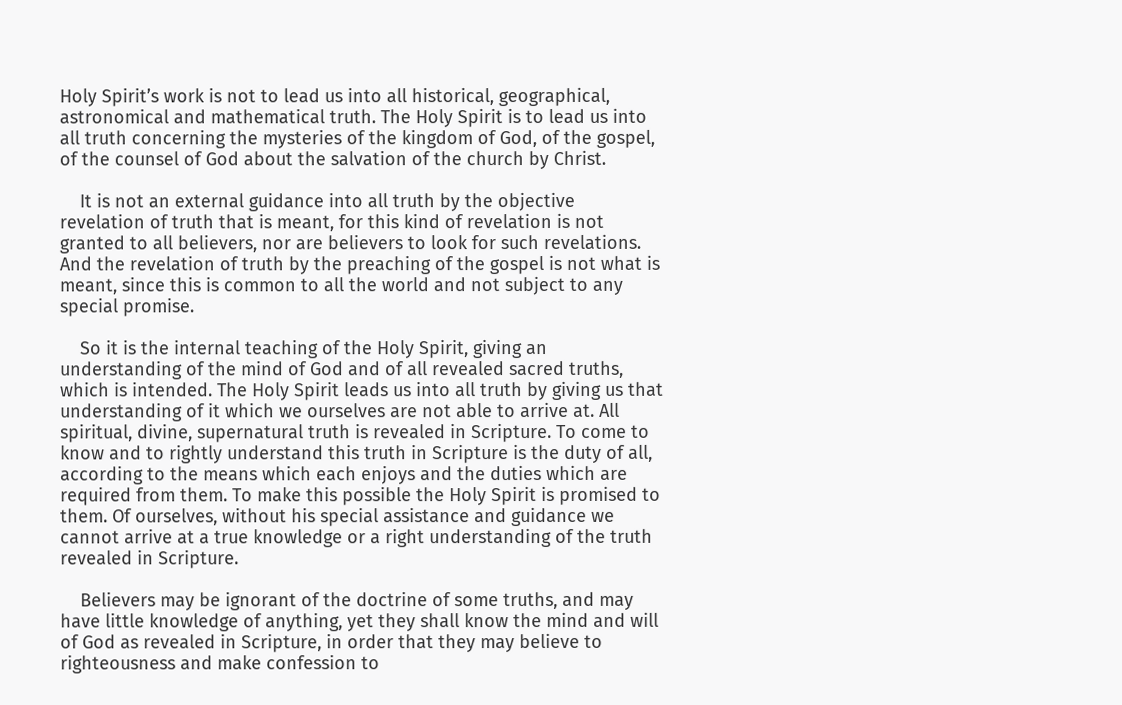Holy Spirit’s work is not to lead us into all historical, geographical, astronomical and mathematical truth. The Holy Spirit is to lead us into all truth concerning the mysteries of the kingdom of God, of the gospel, of the counsel of God about the salvation of the church by Christ.

    It is not an external guidance into all truth by the objective revelation of truth that is meant, for this kind of revelation is not granted to all believers, nor are believers to look for such revelations. And the revelation of truth by the preaching of the gospel is not what is meant, since this is common to all the world and not subject to any special promise.

    So it is the internal teaching of the Holy Spirit, giving an understanding of the mind of God and of all revealed sacred truths, which is intended. The Holy Spirit leads us into all truth by giving us that understanding of it which we ourselves are not able to arrive at. All spiritual, divine, supernatural truth is revealed in Scripture. To come to know and to rightly understand this truth in Scripture is the duty of all, according to the means which each enjoys and the duties which are required from them. To make this possible the Holy Spirit is promised to them. Of ourselves, without his special assistance and guidance we cannot arrive at a true knowledge or a right understanding of the truth revealed in Scripture.

    Believers may be ignorant of the doctrine of some truths, and may have little knowledge of anything, yet they shall know the mind and will of God as revealed in Scripture, in order that they may believe to righteousness and make confession to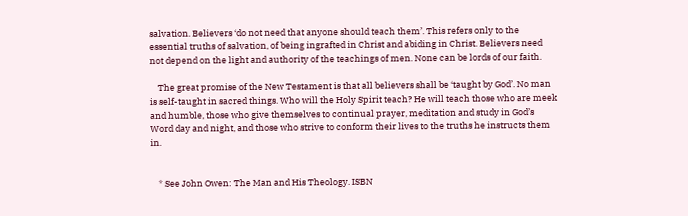salvation. Believers ‘do not need that anyone should teach them’. This refers only to the essential truths of salvation, of being ingrafted in Christ and abiding in Christ. Believers need not depend on the light and authority of the teachings of men. None can be lords of our faith.

    The great promise of the New Testament is that all believers shall be ‘taught by God’. No man is self-taught in sacred things. Who will the Holy Spirit teach? He will teach those who are meek and humble, those who give themselves to continual prayer, meditation and study in God’s Word day and night, and those who strive to conform their lives to the truths he instructs them in.


    * See John Owen: The Man and His Theology. ISBN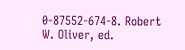0-87552-674-8. Robert W. Oliver, ed.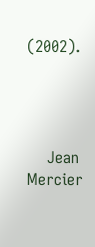(2002).




    Jean Mercier